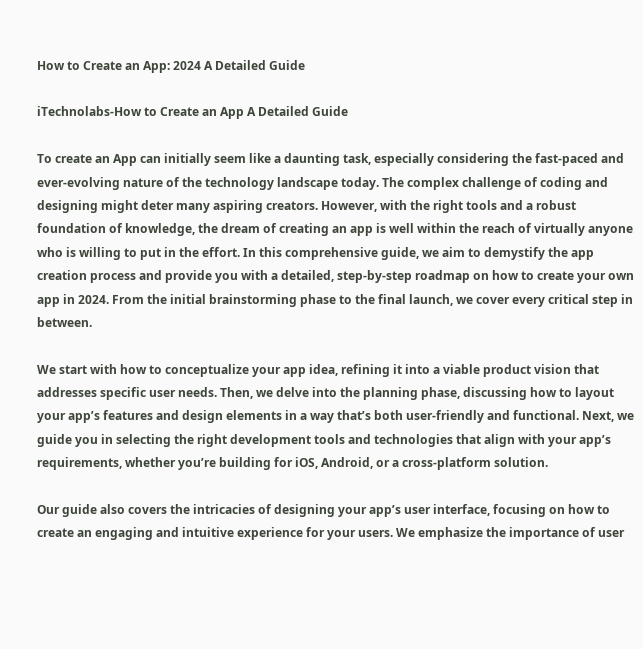How to Create an App: 2024 A Detailed Guide

iTechnolabs-How to Create an App A Detailed Guide

To create an App can initially seem like a daunting task, especially considering the fast-paced and ever-evolving nature of the technology landscape today. The complex challenge of coding and designing might deter many aspiring creators. However, with the right tools and a robust foundation of knowledge, the dream of creating an app is well within the reach of virtually anyone who is willing to put in the effort. In this comprehensive guide, we aim to demystify the app creation process and provide you with a detailed, step-by-step roadmap on how to create your own app in 2024. From the initial brainstorming phase to the final launch, we cover every critical step in between.

We start with how to conceptualize your app idea, refining it into a viable product vision that addresses specific user needs. Then, we delve into the planning phase, discussing how to layout your app’s features and design elements in a way that’s both user-friendly and functional. Next, we guide you in selecting the right development tools and technologies that align with your app’s requirements, whether you’re building for iOS, Android, or a cross-platform solution.

Our guide also covers the intricacies of designing your app’s user interface, focusing on how to create an engaging and intuitive experience for your users. We emphasize the importance of user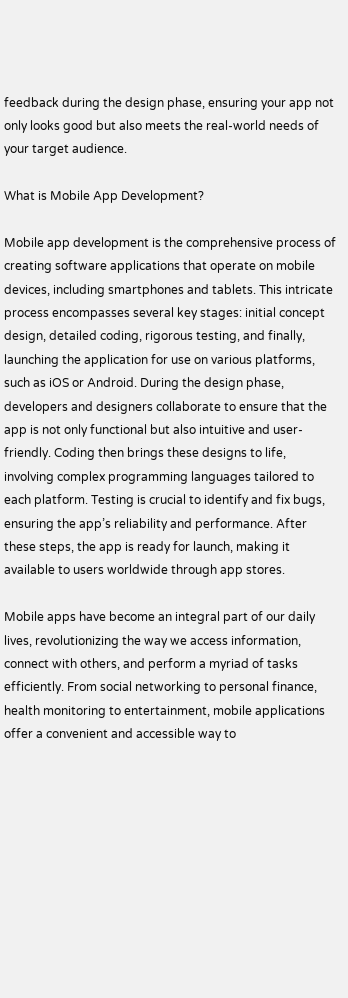feedback during the design phase, ensuring your app not only looks good but also meets the real-world needs of your target audience.

What is Mobile App Development?

Mobile app development is the comprehensive process of creating software applications that operate on mobile devices, including smartphones and tablets. This intricate process encompasses several key stages: initial concept design, detailed coding, rigorous testing, and finally, launching the application for use on various platforms, such as iOS or Android. During the design phase, developers and designers collaborate to ensure that the app is not only functional but also intuitive and user-friendly. Coding then brings these designs to life, involving complex programming languages tailored to each platform. Testing is crucial to identify and fix bugs, ensuring the app’s reliability and performance. After these steps, the app is ready for launch, making it available to users worldwide through app stores.

Mobile apps have become an integral part of our daily lives, revolutionizing the way we access information, connect with others, and perform a myriad of tasks efficiently. From social networking to personal finance, health monitoring to entertainment, mobile applications offer a convenient and accessible way to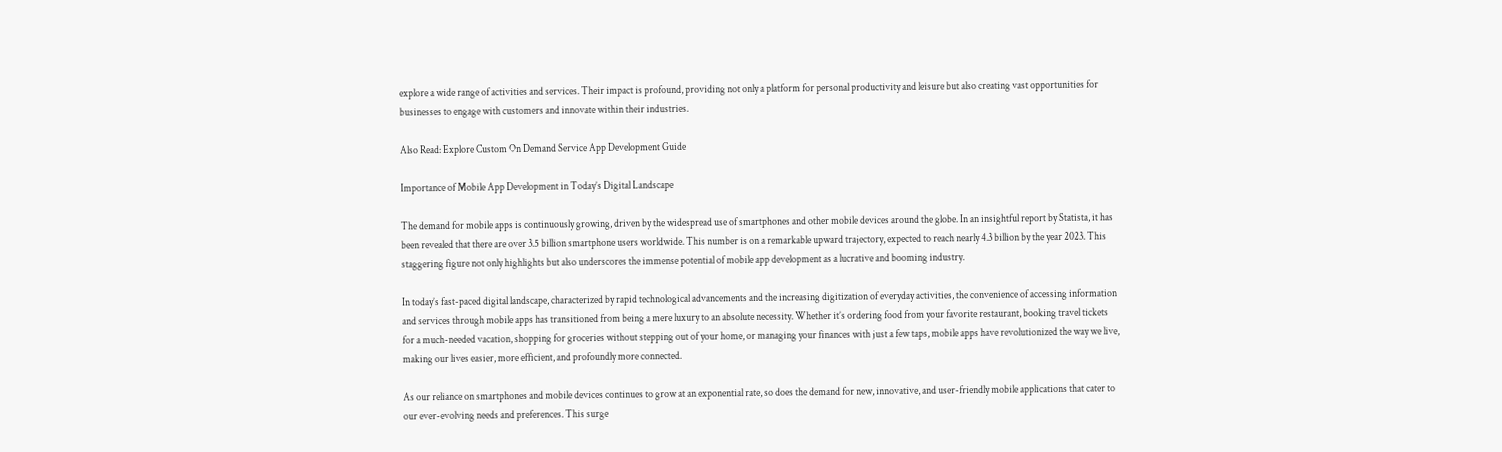explore a wide range of activities and services. Their impact is profound, providing not only a platform for personal productivity and leisure but also creating vast opportunities for businesses to engage with customers and innovate within their industries.

Also Read: Explore Custom On Demand Service App Development Guide

Importance of Mobile App Development in Today’s Digital Landscape

The demand for mobile apps is continuously growing, driven by the widespread use of smartphones and other mobile devices around the globe. In an insightful report by Statista, it has been revealed that there are over 3.5 billion smartphone users worldwide. This number is on a remarkable upward trajectory, expected to reach nearly 4.3 billion by the year 2023. This staggering figure not only highlights but also underscores the immense potential of mobile app development as a lucrative and booming industry.

In today’s fast-paced digital landscape, characterized by rapid technological advancements and the increasing digitization of everyday activities, the convenience of accessing information and services through mobile apps has transitioned from being a mere luxury to an absolute necessity. Whether it’s ordering food from your favorite restaurant, booking travel tickets for a much-needed vacation, shopping for groceries without stepping out of your home, or managing your finances with just a few taps, mobile apps have revolutionized the way we live, making our lives easier, more efficient, and profoundly more connected.

As our reliance on smartphones and mobile devices continues to grow at an exponential rate, so does the demand for new, innovative, and user-friendly mobile applications that cater to our ever-evolving needs and preferences. This surge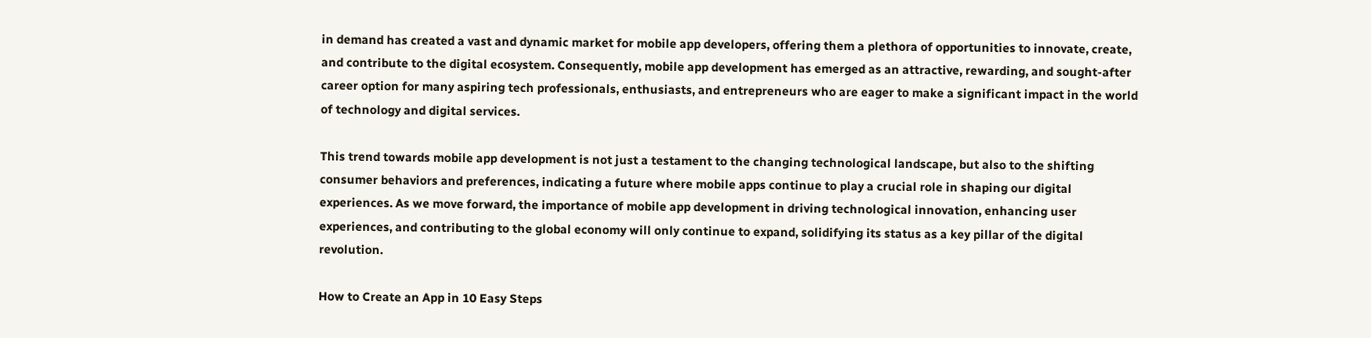in demand has created a vast and dynamic market for mobile app developers, offering them a plethora of opportunities to innovate, create, and contribute to the digital ecosystem. Consequently, mobile app development has emerged as an attractive, rewarding, and sought-after career option for many aspiring tech professionals, enthusiasts, and entrepreneurs who are eager to make a significant impact in the world of technology and digital services.

This trend towards mobile app development is not just a testament to the changing technological landscape, but also to the shifting consumer behaviors and preferences, indicating a future where mobile apps continue to play a crucial role in shaping our digital experiences. As we move forward, the importance of mobile app development in driving technological innovation, enhancing user experiences, and contributing to the global economy will only continue to expand, solidifying its status as a key pillar of the digital revolution.

How to Create an App in 10 Easy Steps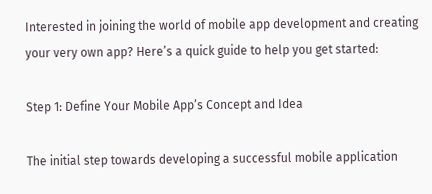Interested in joining the world of mobile app development and creating your very own app? Here’s a quick guide to help you get started:

Step 1: Define Your Mobile App’s Concept and Idea

The initial step towards developing a successful mobile application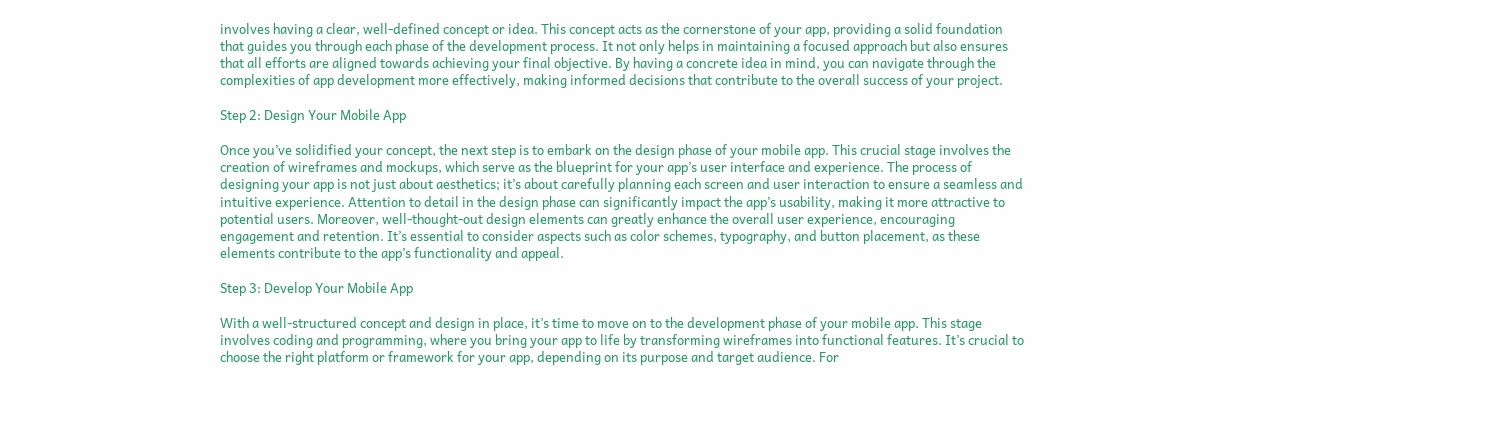involves having a clear, well-defined concept or idea. This concept acts as the cornerstone of your app, providing a solid foundation that guides you through each phase of the development process. It not only helps in maintaining a focused approach but also ensures that all efforts are aligned towards achieving your final objective. By having a concrete idea in mind, you can navigate through the complexities of app development more effectively, making informed decisions that contribute to the overall success of your project.

Step 2: Design Your Mobile App

Once you’ve solidified your concept, the next step is to embark on the design phase of your mobile app. This crucial stage involves the creation of wireframes and mockups, which serve as the blueprint for your app’s user interface and experience. The process of designing your app is not just about aesthetics; it’s about carefully planning each screen and user interaction to ensure a seamless and intuitive experience. Attention to detail in the design phase can significantly impact the app’s usability, making it more attractive to potential users. Moreover, well-thought-out design elements can greatly enhance the overall user experience, encouraging engagement and retention. It’s essential to consider aspects such as color schemes, typography, and button placement, as these elements contribute to the app’s functionality and appeal.

Step 3: Develop Your Mobile App

With a well-structured concept and design in place, it’s time to move on to the development phase of your mobile app. This stage involves coding and programming, where you bring your app to life by transforming wireframes into functional features. It’s crucial to choose the right platform or framework for your app, depending on its purpose and target audience. For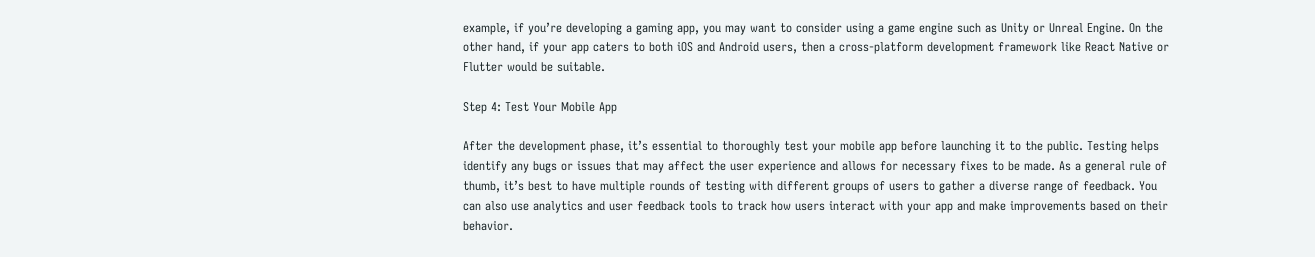example, if you’re developing a gaming app, you may want to consider using a game engine such as Unity or Unreal Engine. On the other hand, if your app caters to both iOS and Android users, then a cross-platform development framework like React Native or Flutter would be suitable.

Step 4: Test Your Mobile App

After the development phase, it’s essential to thoroughly test your mobile app before launching it to the public. Testing helps identify any bugs or issues that may affect the user experience and allows for necessary fixes to be made. As a general rule of thumb, it’s best to have multiple rounds of testing with different groups of users to gather a diverse range of feedback. You can also use analytics and user feedback tools to track how users interact with your app and make improvements based on their behavior.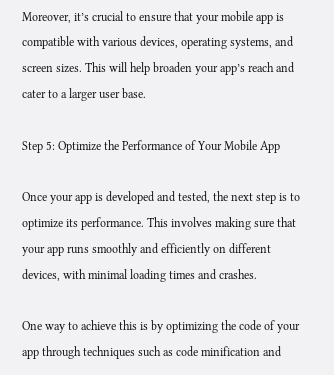Moreover, it’s crucial to ensure that your mobile app is compatible with various devices, operating systems, and screen sizes. This will help broaden your app’s reach and cater to a larger user base.

Step 5: Optimize the Performance of Your Mobile App

Once your app is developed and tested, the next step is to optimize its performance. This involves making sure that your app runs smoothly and efficiently on different devices, with minimal loading times and crashes.

One way to achieve this is by optimizing the code of your app through techniques such as code minification and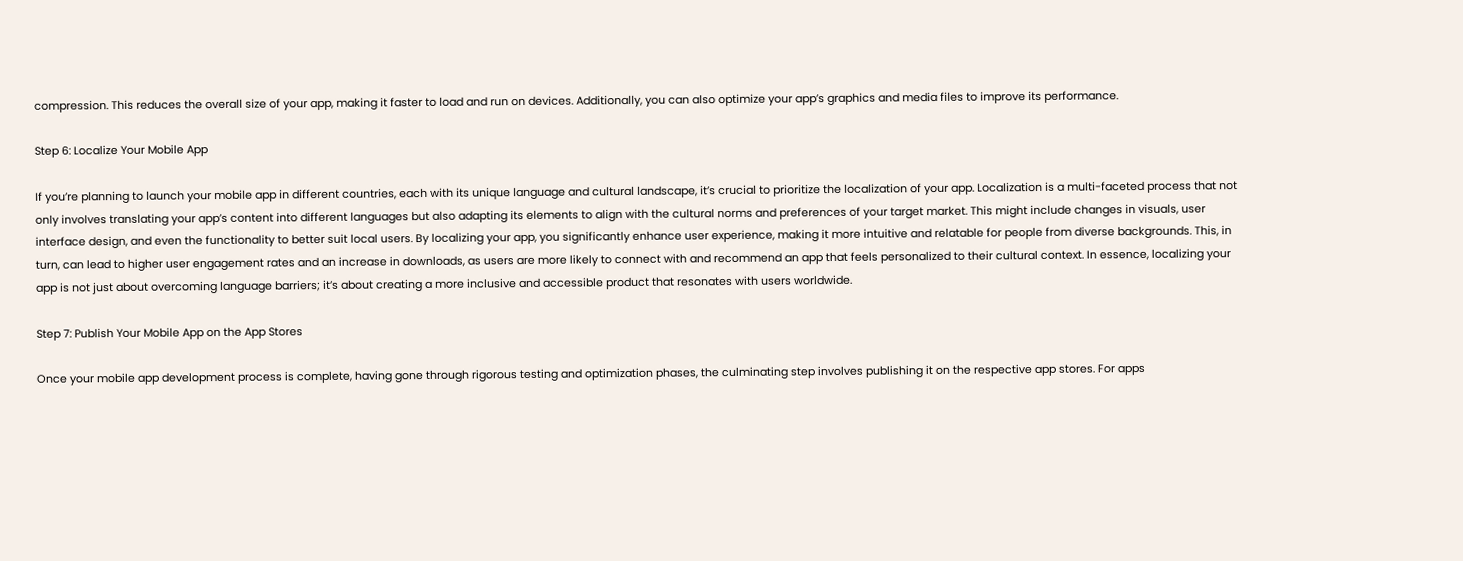compression. This reduces the overall size of your app, making it faster to load and run on devices. Additionally, you can also optimize your app’s graphics and media files to improve its performance.

Step 6: Localize Your Mobile App

If you’re planning to launch your mobile app in different countries, each with its unique language and cultural landscape, it’s crucial to prioritize the localization of your app. Localization is a multi-faceted process that not only involves translating your app’s content into different languages but also adapting its elements to align with the cultural norms and preferences of your target market. This might include changes in visuals, user interface design, and even the functionality to better suit local users. By localizing your app, you significantly enhance user experience, making it more intuitive and relatable for people from diverse backgrounds. This, in turn, can lead to higher user engagement rates and an increase in downloads, as users are more likely to connect with and recommend an app that feels personalized to their cultural context. In essence, localizing your app is not just about overcoming language barriers; it’s about creating a more inclusive and accessible product that resonates with users worldwide.

Step 7: Publish Your Mobile App on the App Stores

Once your mobile app development process is complete, having gone through rigorous testing and optimization phases, the culminating step involves publishing it on the respective app stores. For apps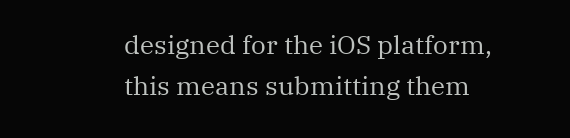designed for the iOS platform, this means submitting them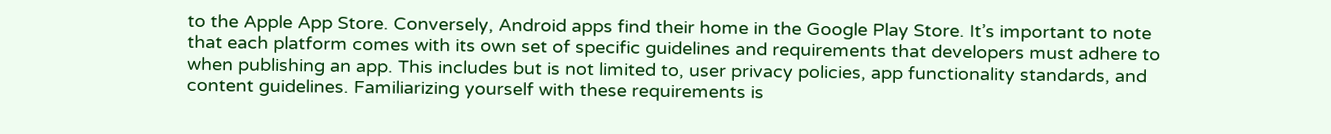to the Apple App Store. Conversely, Android apps find their home in the Google Play Store. It’s important to note that each platform comes with its own set of specific guidelines and requirements that developers must adhere to when publishing an app. This includes but is not limited to, user privacy policies, app functionality standards, and content guidelines. Familiarizing yourself with these requirements is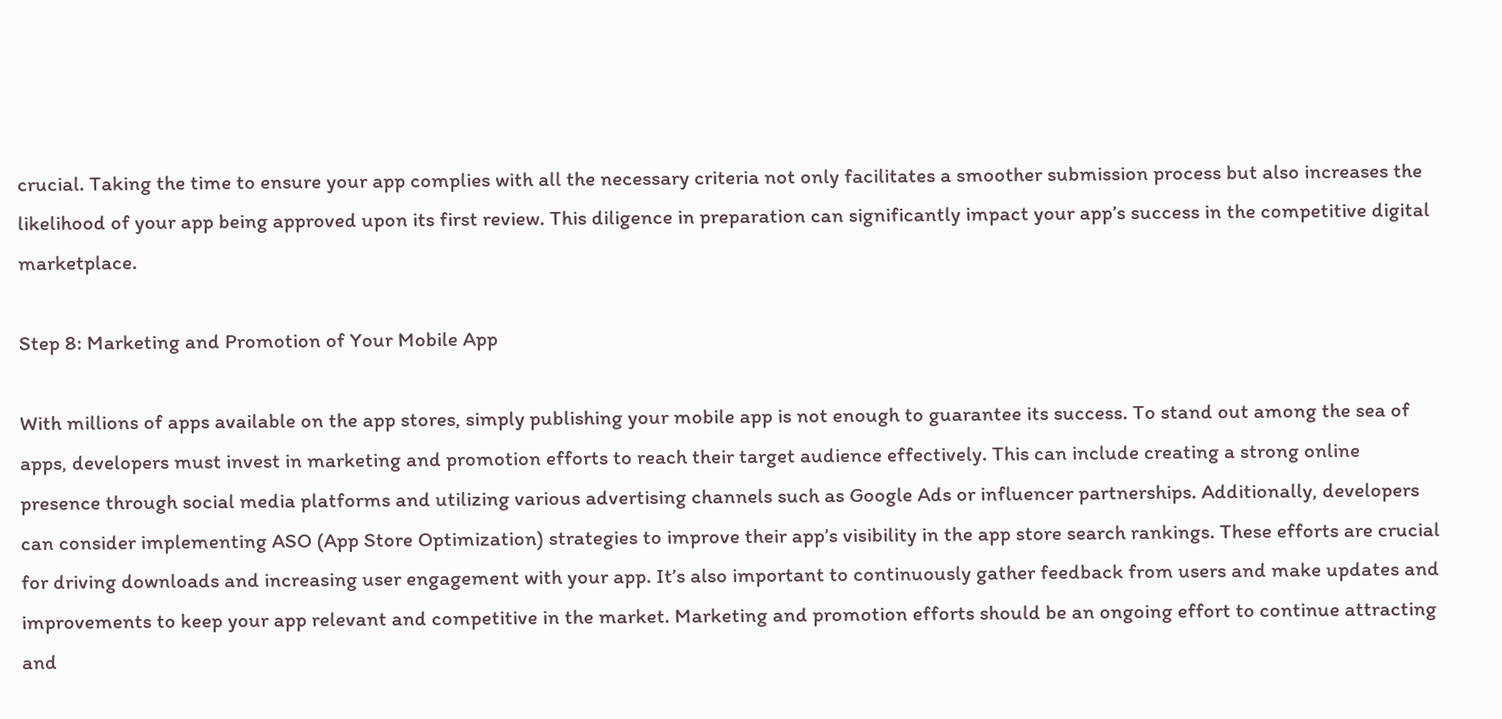crucial. Taking the time to ensure your app complies with all the necessary criteria not only facilitates a smoother submission process but also increases the likelihood of your app being approved upon its first review. This diligence in preparation can significantly impact your app’s success in the competitive digital marketplace.

Step 8: Marketing and Promotion of Your Mobile App

With millions of apps available on the app stores, simply publishing your mobile app is not enough to guarantee its success. To stand out among the sea of apps, developers must invest in marketing and promotion efforts to reach their target audience effectively. This can include creating a strong online presence through social media platforms and utilizing various advertising channels such as Google Ads or influencer partnerships. Additionally, developers can consider implementing ASO (App Store Optimization) strategies to improve their app’s visibility in the app store search rankings. These efforts are crucial for driving downloads and increasing user engagement with your app. It’s also important to continuously gather feedback from users and make updates and improvements to keep your app relevant and competitive in the market. Marketing and promotion efforts should be an ongoing effort to continue attracting and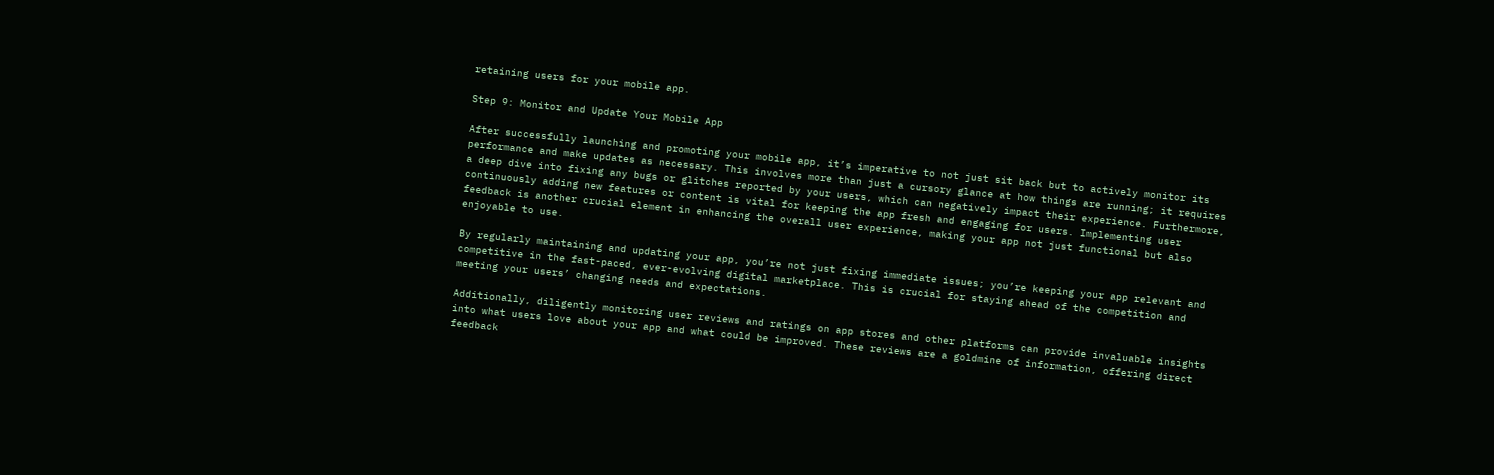retaining users for your mobile app.

Step 9: Monitor and Update Your Mobile App

After successfully launching and promoting your mobile app, it’s imperative to not just sit back but to actively monitor its performance and make updates as necessary. This involves more than just a cursory glance at how things are running; it requires a deep dive into fixing any bugs or glitches reported by your users, which can negatively impact their experience. Furthermore, continuously adding new features or content is vital for keeping the app fresh and engaging for users. Implementing user feedback is another crucial element in enhancing the overall user experience, making your app not just functional but also enjoyable to use.

By regularly maintaining and updating your app, you’re not just fixing immediate issues; you’re keeping your app relevant and competitive in the fast-paced, ever-evolving digital marketplace. This is crucial for staying ahead of the competition and meeting your users’ changing needs and expectations.

Additionally, diligently monitoring user reviews and ratings on app stores and other platforms can provide invaluable insights into what users love about your app and what could be improved. These reviews are a goldmine of information, offering direct feedback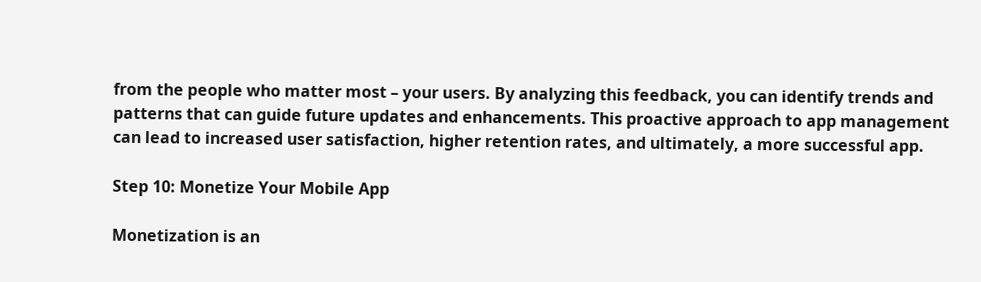from the people who matter most – your users. By analyzing this feedback, you can identify trends and patterns that can guide future updates and enhancements. This proactive approach to app management can lead to increased user satisfaction, higher retention rates, and ultimately, a more successful app.

Step 10: Monetize Your Mobile App

Monetization is an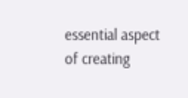essential aspect of creating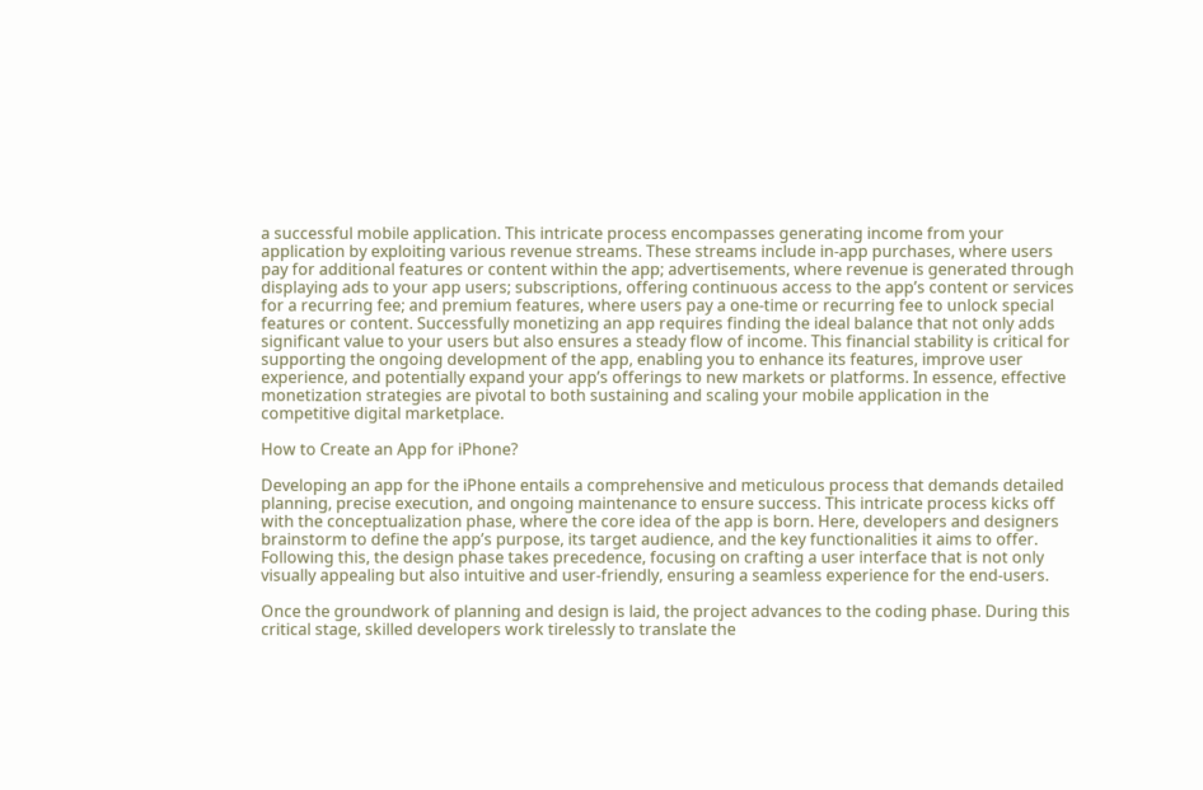a successful mobile application. This intricate process encompasses generating income from your application by exploiting various revenue streams. These streams include in-app purchases, where users pay for additional features or content within the app; advertisements, where revenue is generated through displaying ads to your app users; subscriptions, offering continuous access to the app’s content or services for a recurring fee; and premium features, where users pay a one-time or recurring fee to unlock special features or content. Successfully monetizing an app requires finding the ideal balance that not only adds significant value to your users but also ensures a steady flow of income. This financial stability is critical for supporting the ongoing development of the app, enabling you to enhance its features, improve user experience, and potentially expand your app’s offerings to new markets or platforms. In essence, effective monetization strategies are pivotal to both sustaining and scaling your mobile application in the competitive digital marketplace.

How to Create an App for iPhone?

Developing an app for the iPhone entails a comprehensive and meticulous process that demands detailed planning, precise execution, and ongoing maintenance to ensure success. This intricate process kicks off with the conceptualization phase, where the core idea of the app is born. Here, developers and designers brainstorm to define the app’s purpose, its target audience, and the key functionalities it aims to offer. Following this, the design phase takes precedence, focusing on crafting a user interface that is not only visually appealing but also intuitive and user-friendly, ensuring a seamless experience for the end-users.

Once the groundwork of planning and design is laid, the project advances to the coding phase. During this critical stage, skilled developers work tirelessly to translate the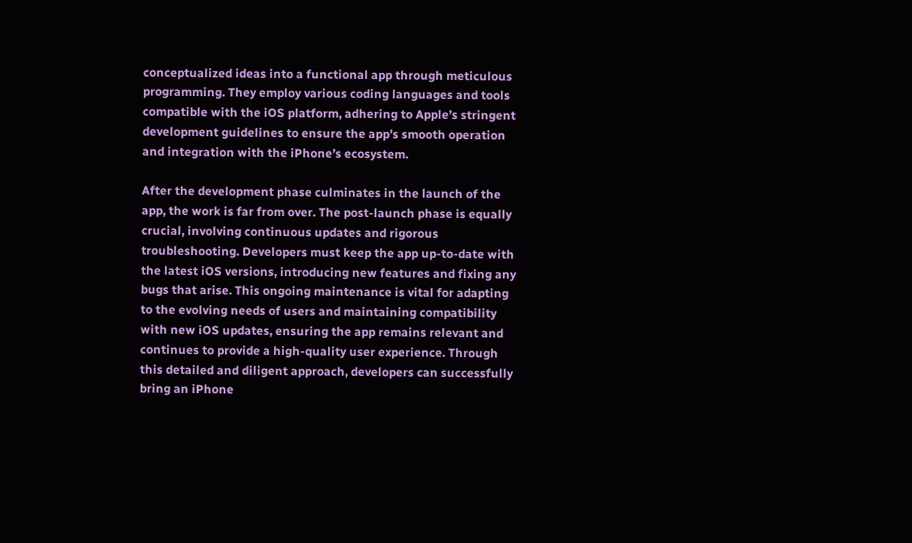conceptualized ideas into a functional app through meticulous programming. They employ various coding languages and tools compatible with the iOS platform, adhering to Apple’s stringent development guidelines to ensure the app’s smooth operation and integration with the iPhone’s ecosystem.

After the development phase culminates in the launch of the app, the work is far from over. The post-launch phase is equally crucial, involving continuous updates and rigorous troubleshooting. Developers must keep the app up-to-date with the latest iOS versions, introducing new features and fixing any bugs that arise. This ongoing maintenance is vital for adapting to the evolving needs of users and maintaining compatibility with new iOS updates, ensuring the app remains relevant and continues to provide a high-quality user experience. Through this detailed and diligent approach, developers can successfully bring an iPhone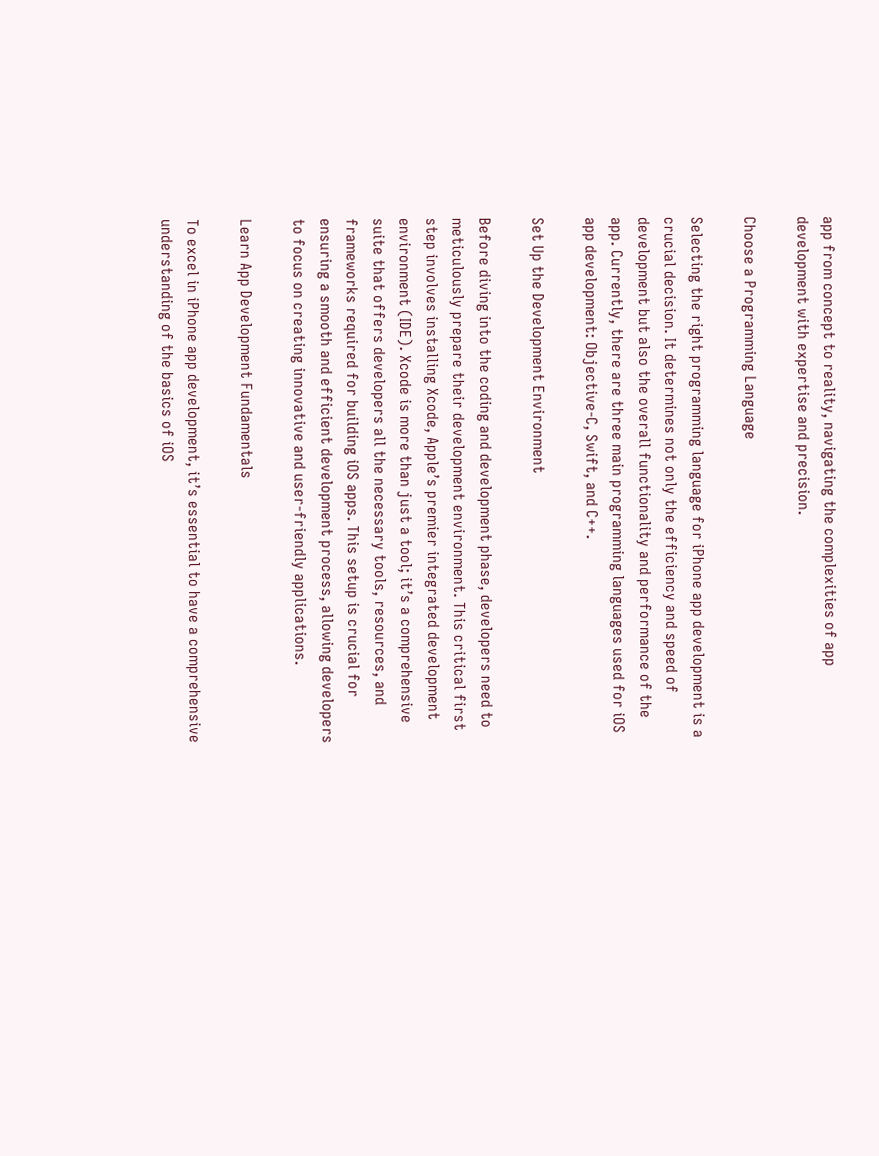app from concept to reality, navigating the complexities of app development with expertise and precision.

Choose a Programming Language

Selecting the right programming language for iPhone app development is a crucial decision. It determines not only the efficiency and speed of development but also the overall functionality and performance of the app. Currently, there are three main programming languages used for iOS app development: Objective-C, Swift, and C++.

Set Up the Development Environment

Before diving into the coding and development phase, developers need to meticulously prepare their development environment. This critical first step involves installing Xcode, Apple’s premier integrated development environment (IDE). Xcode is more than just a tool; it’s a comprehensive suite that offers developers all the necessary tools, resources, and frameworks required for building iOS apps. This setup is crucial for ensuring a smooth and efficient development process, allowing developers to focus on creating innovative and user-friendly applications.

Learn App Development Fundamentals

To excel in iPhone app development, it’s essential to have a comprehensive understanding of the basics of iOS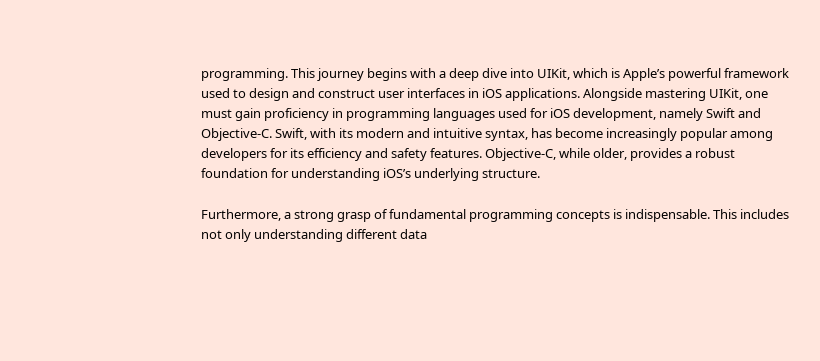programming. This journey begins with a deep dive into UIKit, which is Apple’s powerful framework used to design and construct user interfaces in iOS applications. Alongside mastering UIKit, one must gain proficiency in programming languages used for iOS development, namely Swift and Objective-C. Swift, with its modern and intuitive syntax, has become increasingly popular among developers for its efficiency and safety features. Objective-C, while older, provides a robust foundation for understanding iOS’s underlying structure.

Furthermore, a strong grasp of fundamental programming concepts is indispensable. This includes not only understanding different data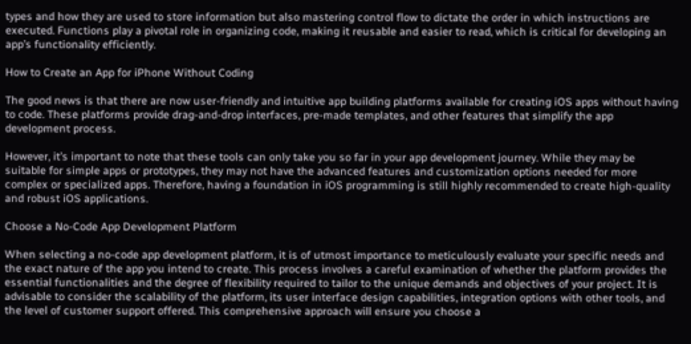types and how they are used to store information but also mastering control flow to dictate the order in which instructions are executed. Functions play a pivotal role in organizing code, making it reusable and easier to read, which is critical for developing an app’s functionality efficiently.

How to Create an App for iPhone Without Coding

The good news is that there are now user-friendly and intuitive app building platforms available for creating iOS apps without having to code. These platforms provide drag-and-drop interfaces, pre-made templates, and other features that simplify the app development process.

However, it’s important to note that these tools can only take you so far in your app development journey. While they may be suitable for simple apps or prototypes, they may not have the advanced features and customization options needed for more complex or specialized apps. Therefore, having a foundation in iOS programming is still highly recommended to create high-quality and robust iOS applications.

Choose a No-Code App Development Platform

When selecting a no-code app development platform, it is of utmost importance to meticulously evaluate your specific needs and the exact nature of the app you intend to create. This process involves a careful examination of whether the platform provides the essential functionalities and the degree of flexibility required to tailor to the unique demands and objectives of your project. It is advisable to consider the scalability of the platform, its user interface design capabilities, integration options with other tools, and the level of customer support offered. This comprehensive approach will ensure you choose a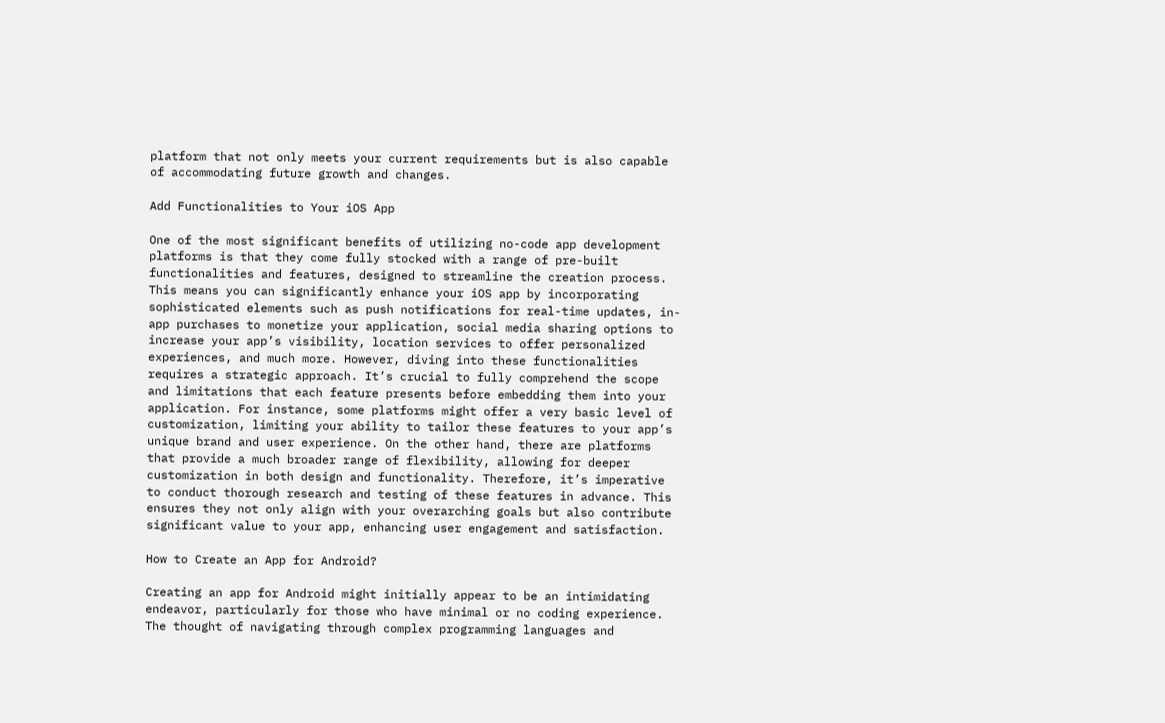platform that not only meets your current requirements but is also capable of accommodating future growth and changes.

Add Functionalities to Your iOS App

One of the most significant benefits of utilizing no-code app development platforms is that they come fully stocked with a range of pre-built functionalities and features, designed to streamline the creation process. This means you can significantly enhance your iOS app by incorporating sophisticated elements such as push notifications for real-time updates, in-app purchases to monetize your application, social media sharing options to increase your app’s visibility, location services to offer personalized experiences, and much more. However, diving into these functionalities requires a strategic approach. It’s crucial to fully comprehend the scope and limitations that each feature presents before embedding them into your application. For instance, some platforms might offer a very basic level of customization, limiting your ability to tailor these features to your app’s unique brand and user experience. On the other hand, there are platforms that provide a much broader range of flexibility, allowing for deeper customization in both design and functionality. Therefore, it’s imperative to conduct thorough research and testing of these features in advance. This ensures they not only align with your overarching goals but also contribute significant value to your app, enhancing user engagement and satisfaction.

How to Create an App for Android?

Creating an app for Android might initially appear to be an intimidating endeavor, particularly for those who have minimal or no coding experience. The thought of navigating through complex programming languages and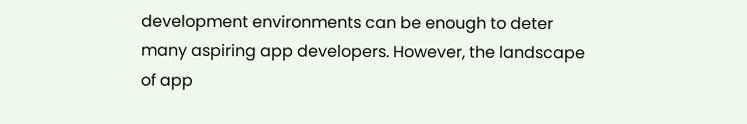development environments can be enough to deter many aspiring app developers. However, the landscape of app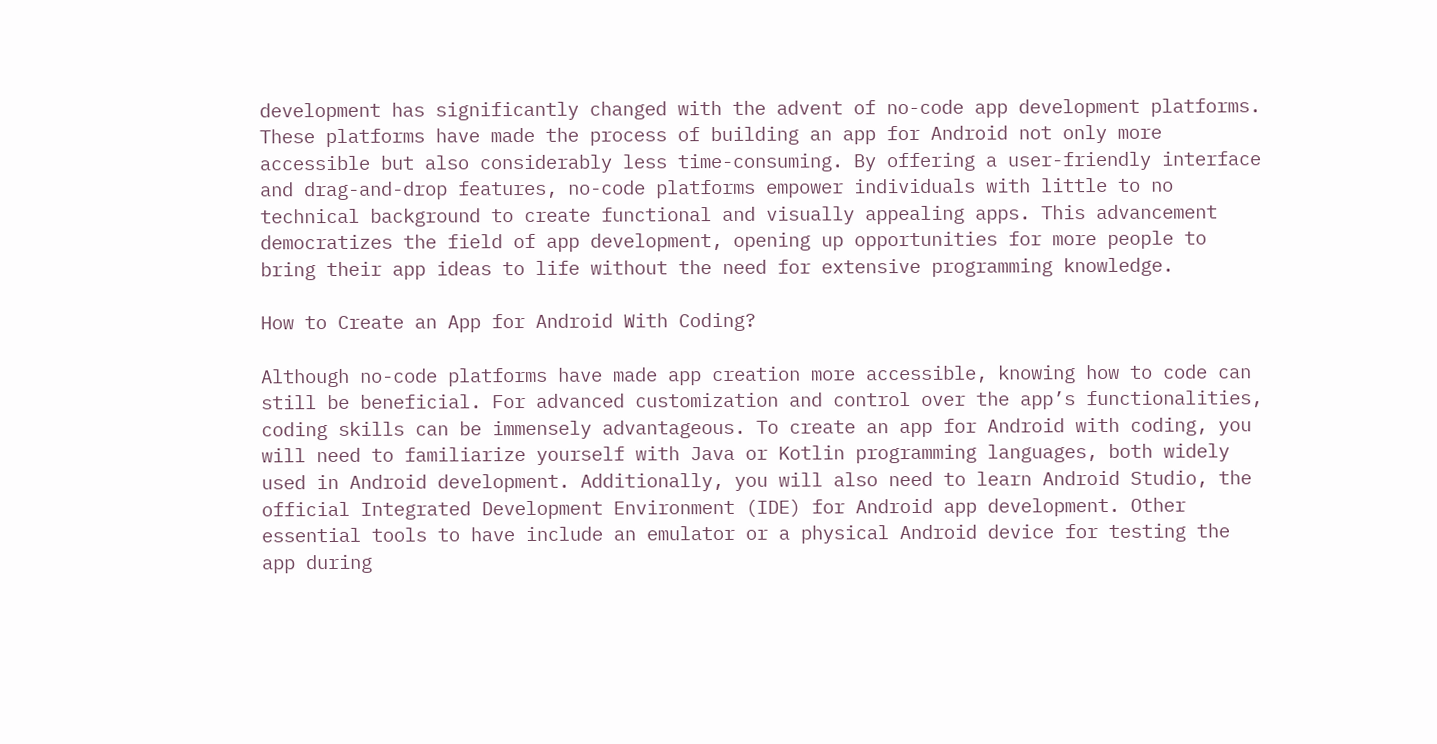development has significantly changed with the advent of no-code app development platforms. These platforms have made the process of building an app for Android not only more accessible but also considerably less time-consuming. By offering a user-friendly interface and drag-and-drop features, no-code platforms empower individuals with little to no technical background to create functional and visually appealing apps. This advancement democratizes the field of app development, opening up opportunities for more people to bring their app ideas to life without the need for extensive programming knowledge.

How to Create an App for Android With Coding?

Although no-code platforms have made app creation more accessible, knowing how to code can still be beneficial. For advanced customization and control over the app’s functionalities, coding skills can be immensely advantageous. To create an app for Android with coding, you will need to familiarize yourself with Java or Kotlin programming languages, both widely used in Android development. Additionally, you will also need to learn Android Studio, the official Integrated Development Environment (IDE) for Android app development. Other essential tools to have include an emulator or a physical Android device for testing the app during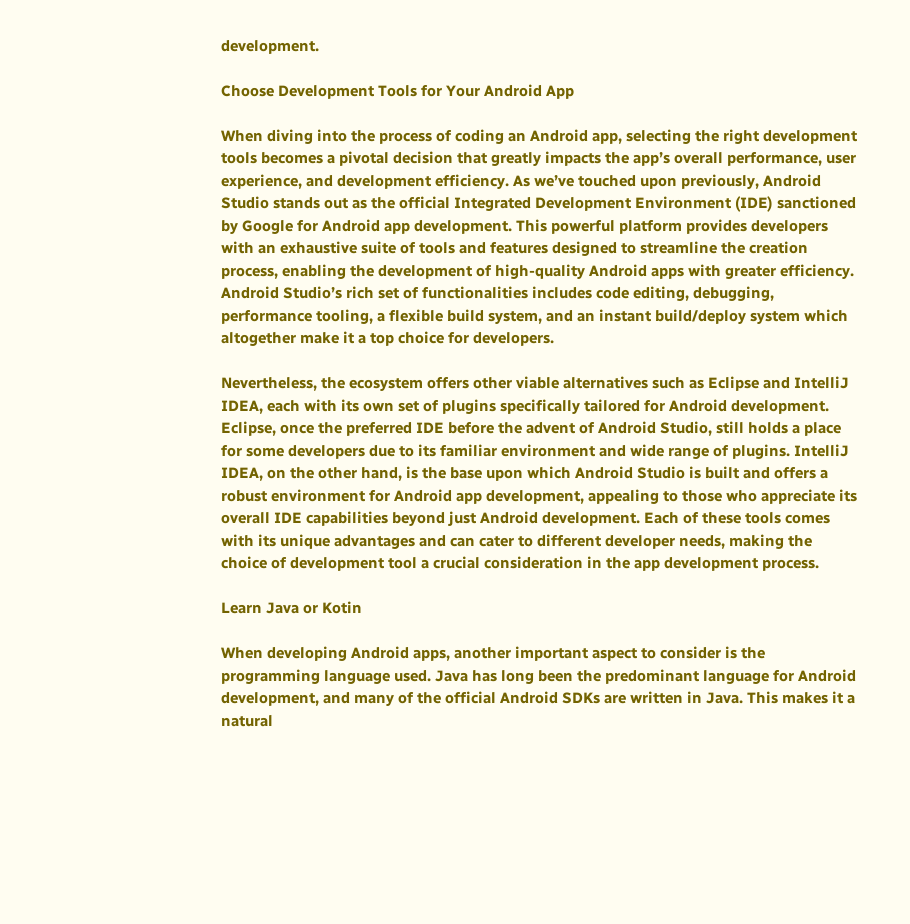development.

Choose Development Tools for Your Android App

When diving into the process of coding an Android app, selecting the right development tools becomes a pivotal decision that greatly impacts the app’s overall performance, user experience, and development efficiency. As we’ve touched upon previously, Android Studio stands out as the official Integrated Development Environment (IDE) sanctioned by Google for Android app development. This powerful platform provides developers with an exhaustive suite of tools and features designed to streamline the creation process, enabling the development of high-quality Android apps with greater efficiency. Android Studio’s rich set of functionalities includes code editing, debugging, performance tooling, a flexible build system, and an instant build/deploy system which altogether make it a top choice for developers.

Nevertheless, the ecosystem offers other viable alternatives such as Eclipse and IntelliJ IDEA, each with its own set of plugins specifically tailored for Android development. Eclipse, once the preferred IDE before the advent of Android Studio, still holds a place for some developers due to its familiar environment and wide range of plugins. IntelliJ IDEA, on the other hand, is the base upon which Android Studio is built and offers a robust environment for Android app development, appealing to those who appreciate its overall IDE capabilities beyond just Android development. Each of these tools comes with its unique advantages and can cater to different developer needs, making the choice of development tool a crucial consideration in the app development process.

Learn Java or Kotin

When developing Android apps, another important aspect to consider is the programming language used. Java has long been the predominant language for Android development, and many of the official Android SDKs are written in Java. This makes it a natural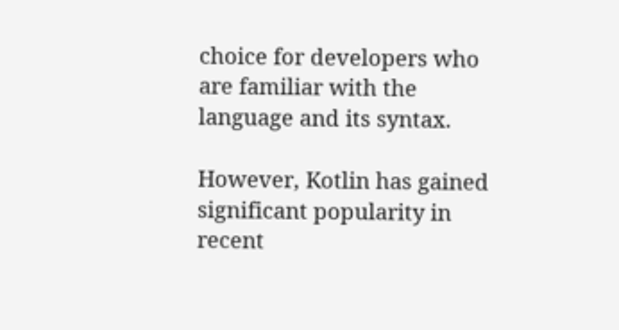choice for developers who are familiar with the language and its syntax.

However, Kotlin has gained significant popularity in recent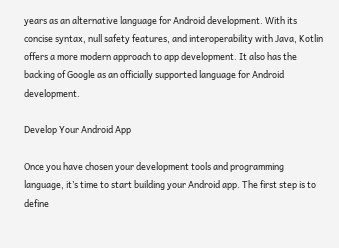years as an alternative language for Android development. With its concise syntax, null safety features, and interoperability with Java, Kotlin offers a more modern approach to app development. It also has the backing of Google as an officially supported language for Android development.

Develop Your Android App

Once you have chosen your development tools and programming language, it’s time to start building your Android app. The first step is to define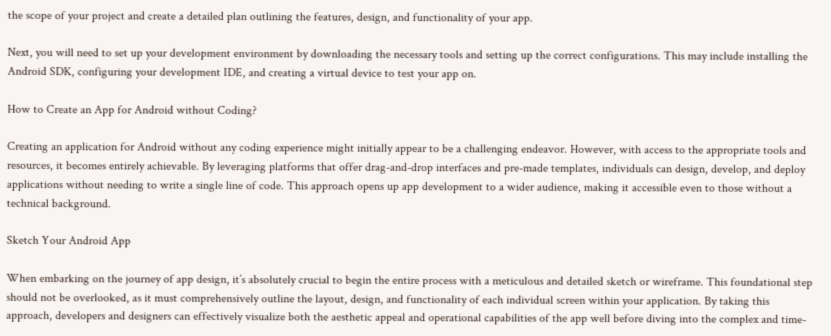the scope of your project and create a detailed plan outlining the features, design, and functionality of your app.

Next, you will need to set up your development environment by downloading the necessary tools and setting up the correct configurations. This may include installing the Android SDK, configuring your development IDE, and creating a virtual device to test your app on.

How to Create an App for Android without Coding?

Creating an application for Android without any coding experience might initially appear to be a challenging endeavor. However, with access to the appropriate tools and resources, it becomes entirely achievable. By leveraging platforms that offer drag-and-drop interfaces and pre-made templates, individuals can design, develop, and deploy applications without needing to write a single line of code. This approach opens up app development to a wider audience, making it accessible even to those without a technical background.

Sketch Your Android App

When embarking on the journey of app design, it’s absolutely crucial to begin the entire process with a meticulous and detailed sketch or wireframe. This foundational step should not be overlooked, as it must comprehensively outline the layout, design, and functionality of each individual screen within your application. By taking this approach, developers and designers can effectively visualize both the aesthetic appeal and operational capabilities of the app well before diving into the complex and time-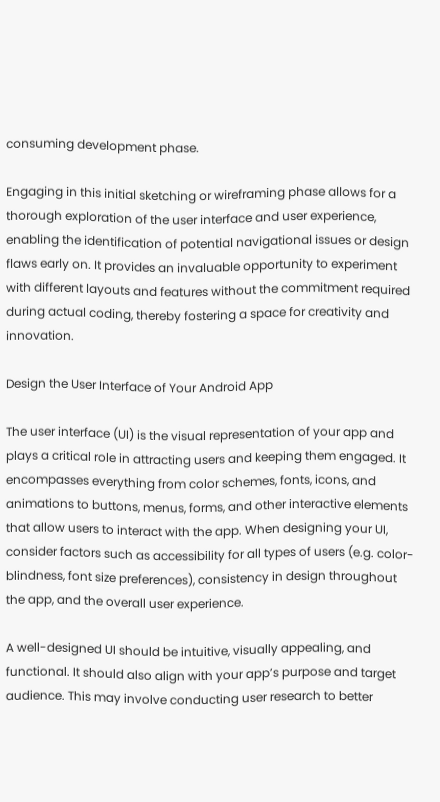consuming development phase.

Engaging in this initial sketching or wireframing phase allows for a thorough exploration of the user interface and user experience, enabling the identification of potential navigational issues or design flaws early on. It provides an invaluable opportunity to experiment with different layouts and features without the commitment required during actual coding, thereby fostering a space for creativity and innovation.

Design the User Interface of Your Android App

The user interface (UI) is the visual representation of your app and plays a critical role in attracting users and keeping them engaged. It encompasses everything from color schemes, fonts, icons, and animations to buttons, menus, forms, and other interactive elements that allow users to interact with the app. When designing your UI, consider factors such as accessibility for all types of users (e.g. color-blindness, font size preferences), consistency in design throughout the app, and the overall user experience.

A well-designed UI should be intuitive, visually appealing, and functional. It should also align with your app’s purpose and target audience. This may involve conducting user research to better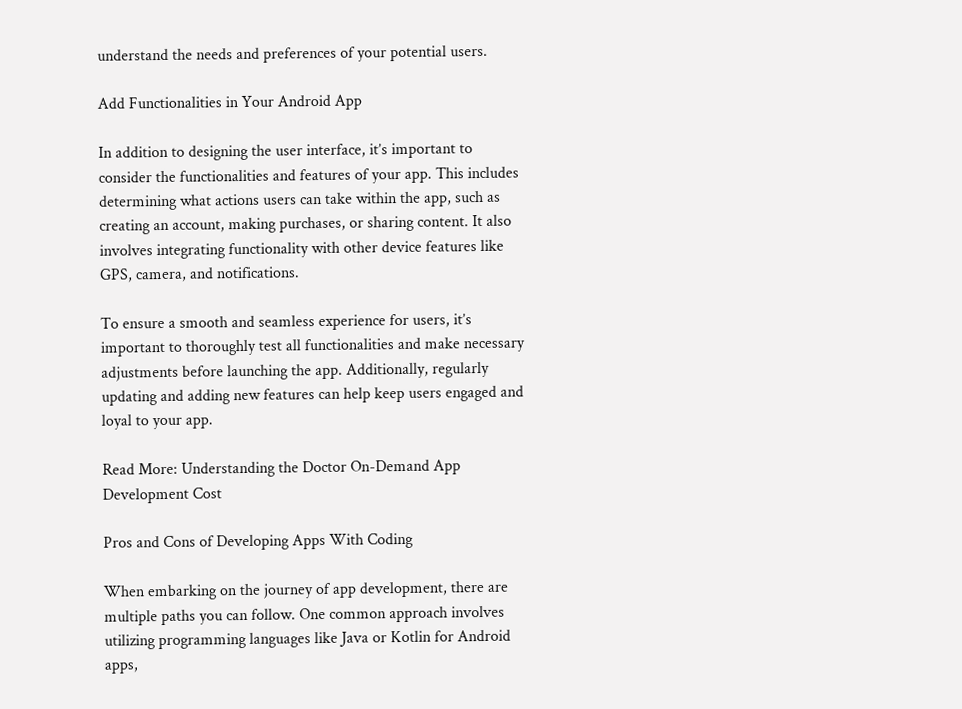understand the needs and preferences of your potential users.

Add Functionalities in Your Android App

In addition to designing the user interface, it’s important to consider the functionalities and features of your app. This includes determining what actions users can take within the app, such as creating an account, making purchases, or sharing content. It also involves integrating functionality with other device features like GPS, camera, and notifications.

To ensure a smooth and seamless experience for users, it’s important to thoroughly test all functionalities and make necessary adjustments before launching the app. Additionally, regularly updating and adding new features can help keep users engaged and loyal to your app.

Read More: Understanding the Doctor On-Demand App Development Cost

Pros and Cons of Developing Apps With Coding

When embarking on the journey of app development, there are multiple paths you can follow. One common approach involves utilizing programming languages like Java or Kotlin for Android apps,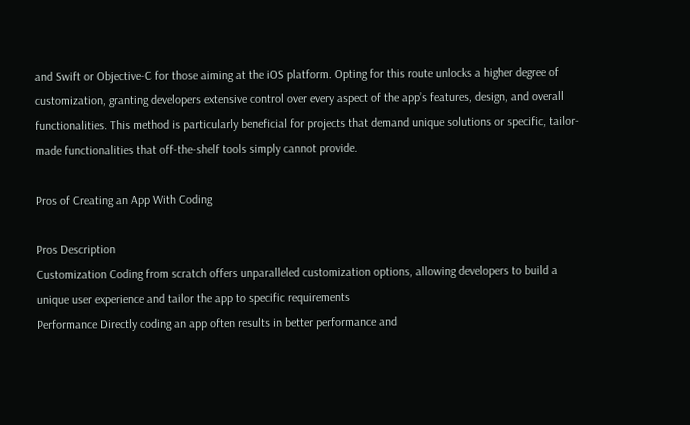and Swift or Objective-C for those aiming at the iOS platform. Opting for this route unlocks a higher degree of customization, granting developers extensive control over every aspect of the app’s features, design, and overall functionalities. This method is particularly beneficial for projects that demand unique solutions or specific, tailor-made functionalities that off-the-shelf tools simply cannot provide.

Pros of Creating an App With Coding

Pros Description
Customization Coding from scratch offers unparalleled customization options, allowing developers to build a unique user experience and tailor the app to specific requirements
Performance Directly coding an app often results in better performance and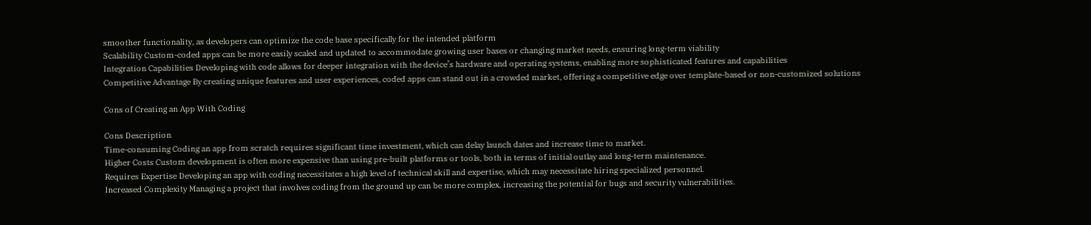smoother functionality, as developers can optimize the code base specifically for the intended platform
Scalability Custom-coded apps can be more easily scaled and updated to accommodate growing user bases or changing market needs, ensuring long-term viability
Integration Capabilities Developing with code allows for deeper integration with the device’s hardware and operating systems, enabling more sophisticated features and capabilities
Competitive Advantage By creating unique features and user experiences, coded apps can stand out in a crowded market, offering a competitive edge over template-based or non-customized solutions

Cons of Creating an App With Coding

Cons Description
Time-consuming Coding an app from scratch requires significant time investment, which can delay launch dates and increase time to market.
Higher Costs Custom development is often more expensive than using pre-built platforms or tools, both in terms of initial outlay and long-term maintenance.
Requires Expertise Developing an app with coding necessitates a high level of technical skill and expertise, which may necessitate hiring specialized personnel.
Increased Complexity Managing a project that involves coding from the ground up can be more complex, increasing the potential for bugs and security vulnerabilities.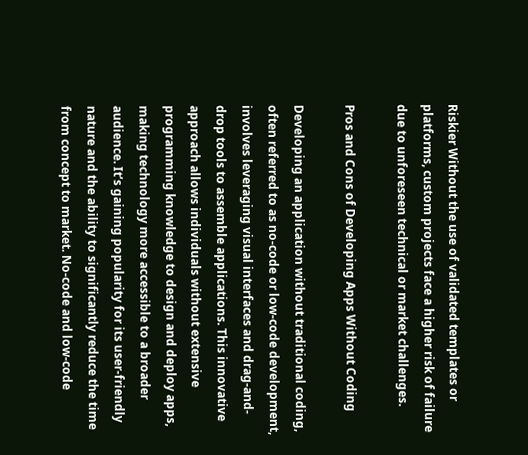Riskier Without the use of validated templates or platforms, custom projects face a higher risk of failure due to unforeseen technical or market challenges.

Pros and Cons of Developing Apps Without Coding

Developing an application without traditional coding, often referred to as no-code or low-code development, involves leveraging visual interfaces and drag-and-drop tools to assemble applications. This innovative approach allows individuals without extensive programming knowledge to design and deploy apps, making technology more accessible to a broader audience. It’s gaining popularity for its user-friendly nature and the ability to significantly reduce the time from concept to market. No-code and low-code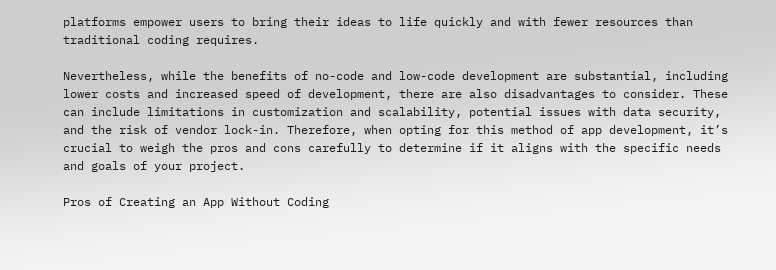platforms empower users to bring their ideas to life quickly and with fewer resources than traditional coding requires.

Nevertheless, while the benefits of no-code and low-code development are substantial, including lower costs and increased speed of development, there are also disadvantages to consider. These can include limitations in customization and scalability, potential issues with data security, and the risk of vendor lock-in. Therefore, when opting for this method of app development, it’s crucial to weigh the pros and cons carefully to determine if it aligns with the specific needs and goals of your project.

Pros of Creating an App Without Coding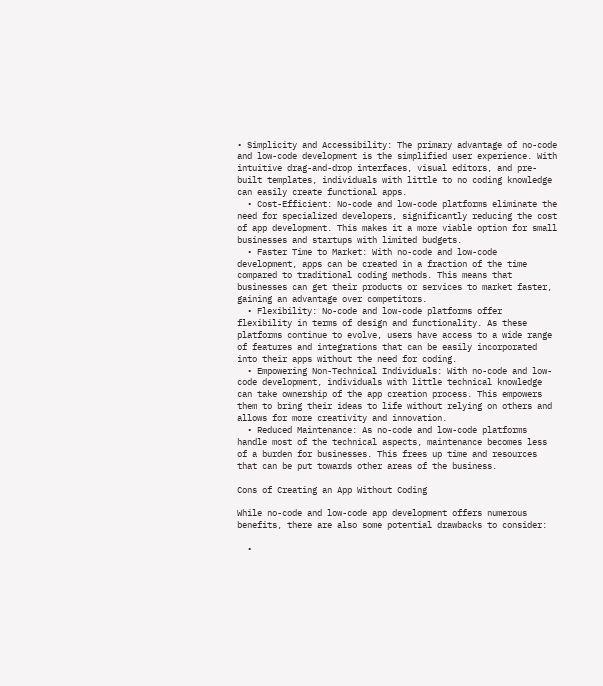• Simplicity and Accessibility: The primary advantage of no-code and low-code development is the simplified user experience. With intuitive drag-and-drop interfaces, visual editors, and pre-built templates, individuals with little to no coding knowledge can easily create functional apps.
  • Cost-Efficient: No-code and low-code platforms eliminate the need for specialized developers, significantly reducing the cost of app development. This makes it a more viable option for small businesses and startups with limited budgets.
  • Faster Time to Market: With no-code and low-code development, apps can be created in a fraction of the time compared to traditional coding methods. This means that businesses can get their products or services to market faster, gaining an advantage over competitors.
  • Flexibility: No-code and low-code platforms offer flexibility in terms of design and functionality. As these platforms continue to evolve, users have access to a wide range of features and integrations that can be easily incorporated into their apps without the need for coding.
  • Empowering Non-Technical Individuals: With no-code and low-code development, individuals with little technical knowledge can take ownership of the app creation process. This empowers them to bring their ideas to life without relying on others and allows for more creativity and innovation.
  • Reduced Maintenance: As no-code and low-code platforms handle most of the technical aspects, maintenance becomes less of a burden for businesses. This frees up time and resources that can be put towards other areas of the business.

Cons of Creating an App Without Coding

While no-code and low-code app development offers numerous benefits, there are also some potential drawbacks to consider:

  •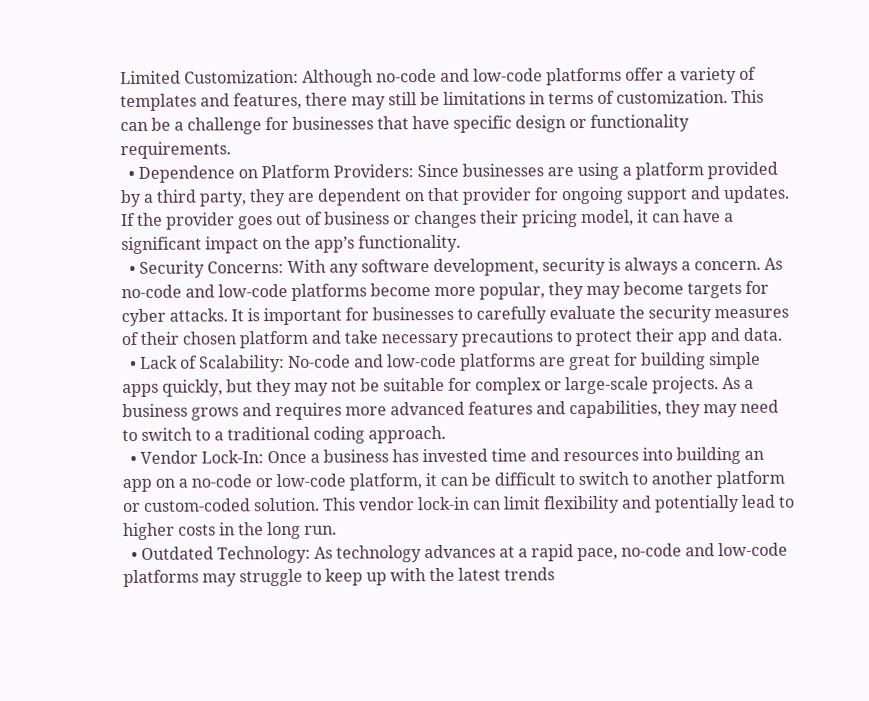Limited Customization: Although no-code and low-code platforms offer a variety of templates and features, there may still be limitations in terms of customization. This can be a challenge for businesses that have specific design or functionality requirements.
  • Dependence on Platform Providers: Since businesses are using a platform provided by a third party, they are dependent on that provider for ongoing support and updates. If the provider goes out of business or changes their pricing model, it can have a significant impact on the app’s functionality.
  • Security Concerns: With any software development, security is always a concern. As no-code and low-code platforms become more popular, they may become targets for cyber attacks. It is important for businesses to carefully evaluate the security measures of their chosen platform and take necessary precautions to protect their app and data.
  • Lack of Scalability: No-code and low-code platforms are great for building simple apps quickly, but they may not be suitable for complex or large-scale projects. As a business grows and requires more advanced features and capabilities, they may need to switch to a traditional coding approach.
  • Vendor Lock-In: Once a business has invested time and resources into building an app on a no-code or low-code platform, it can be difficult to switch to another platform or custom-coded solution. This vendor lock-in can limit flexibility and potentially lead to higher costs in the long run.
  • Outdated Technology: As technology advances at a rapid pace, no-code and low-code platforms may struggle to keep up with the latest trends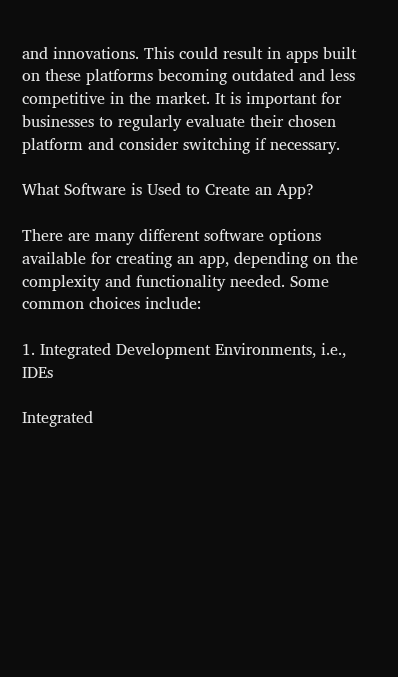and innovations. This could result in apps built on these platforms becoming outdated and less competitive in the market. It is important for businesses to regularly evaluate their chosen platform and consider switching if necessary.

What Software is Used to Create an App?

There are many different software options available for creating an app, depending on the complexity and functionality needed. Some common choices include:

1. Integrated Development Environments, i.e., IDEs

Integrated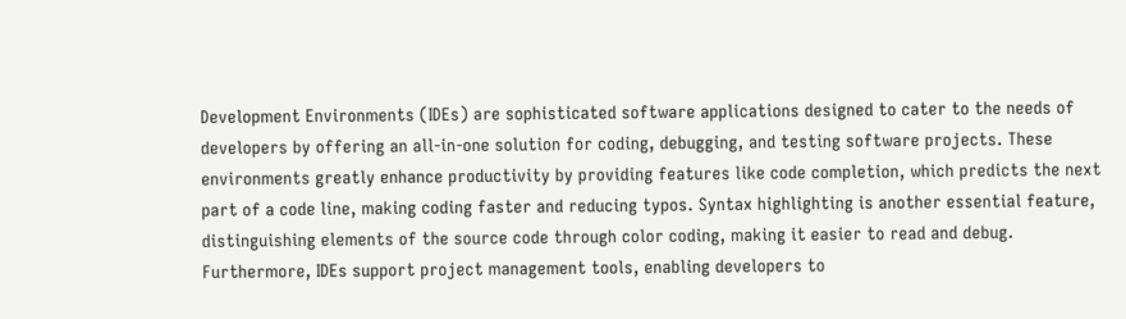Development Environments (IDEs) are sophisticated software applications designed to cater to the needs of developers by offering an all-in-one solution for coding, debugging, and testing software projects. These environments greatly enhance productivity by providing features like code completion, which predicts the next part of a code line, making coding faster and reducing typos. Syntax highlighting is another essential feature, distinguishing elements of the source code through color coding, making it easier to read and debug. Furthermore, IDEs support project management tools, enabling developers to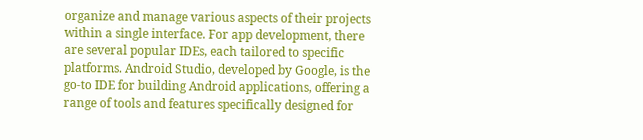organize and manage various aspects of their projects within a single interface. For app development, there are several popular IDEs, each tailored to specific platforms. Android Studio, developed by Google, is the go-to IDE for building Android applications, offering a range of tools and features specifically designed for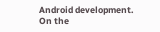Android development. On the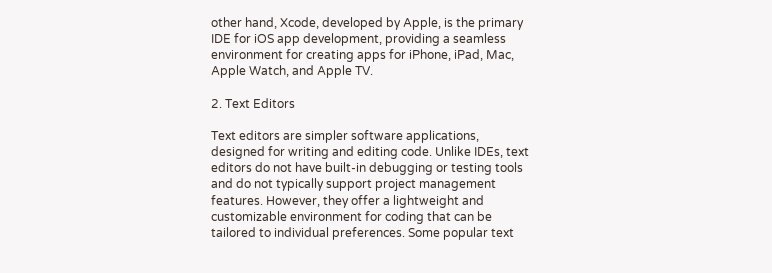other hand, Xcode, developed by Apple, is the primary IDE for iOS app development, providing a seamless environment for creating apps for iPhone, iPad, Mac, Apple Watch, and Apple TV.

2. Text Editors

Text editors are simpler software applications, designed for writing and editing code. Unlike IDEs, text editors do not have built-in debugging or testing tools and do not typically support project management features. However, they offer a lightweight and customizable environment for coding that can be tailored to individual preferences. Some popular text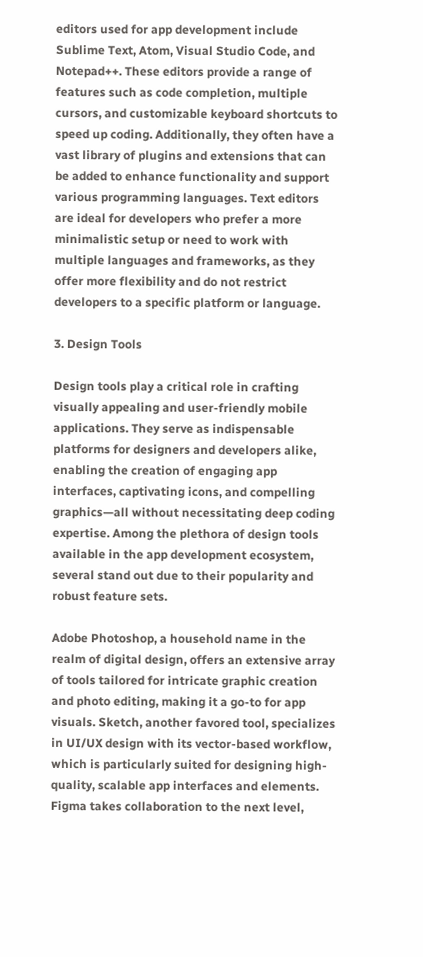editors used for app development include Sublime Text, Atom, Visual Studio Code, and Notepad++. These editors provide a range of features such as code completion, multiple cursors, and customizable keyboard shortcuts to speed up coding. Additionally, they often have a vast library of plugins and extensions that can be added to enhance functionality and support various programming languages. Text editors are ideal for developers who prefer a more minimalistic setup or need to work with multiple languages and frameworks, as they offer more flexibility and do not restrict developers to a specific platform or language.

3. Design Tools

Design tools play a critical role in crafting visually appealing and user-friendly mobile applications. They serve as indispensable platforms for designers and developers alike, enabling the creation of engaging app interfaces, captivating icons, and compelling graphics—all without necessitating deep coding expertise. Among the plethora of design tools available in the app development ecosystem, several stand out due to their popularity and robust feature sets.

Adobe Photoshop, a household name in the realm of digital design, offers an extensive array of tools tailored for intricate graphic creation and photo editing, making it a go-to for app visuals. Sketch, another favored tool, specializes in UI/UX design with its vector-based workflow, which is particularly suited for designing high-quality, scalable app interfaces and elements. Figma takes collaboration to the next level,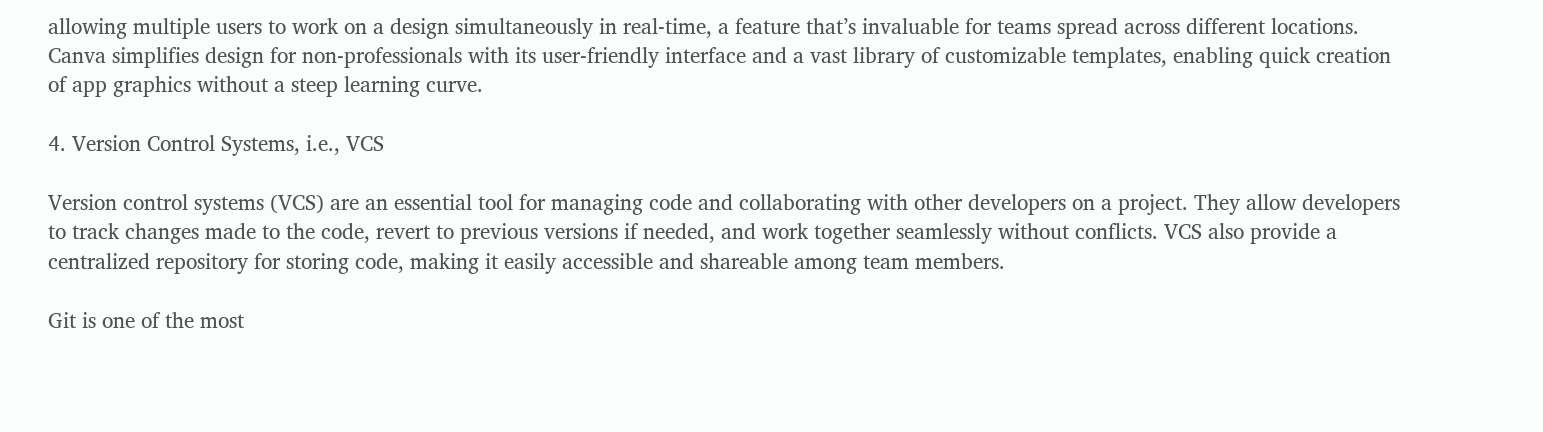allowing multiple users to work on a design simultaneously in real-time, a feature that’s invaluable for teams spread across different locations. Canva simplifies design for non-professionals with its user-friendly interface and a vast library of customizable templates, enabling quick creation of app graphics without a steep learning curve.

4. Version Control Systems, i.e., VCS

Version control systems (VCS) are an essential tool for managing code and collaborating with other developers on a project. They allow developers to track changes made to the code, revert to previous versions if needed, and work together seamlessly without conflicts. VCS also provide a centralized repository for storing code, making it easily accessible and shareable among team members.

Git is one of the most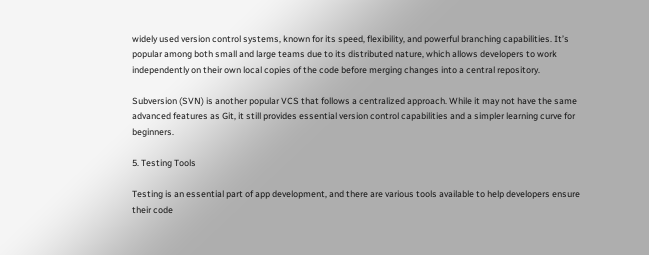widely used version control systems, known for its speed, flexibility, and powerful branching capabilities. It’s popular among both small and large teams due to its distributed nature, which allows developers to work independently on their own local copies of the code before merging changes into a central repository.

Subversion (SVN) is another popular VCS that follows a centralized approach. While it may not have the same advanced features as Git, it still provides essential version control capabilities and a simpler learning curve for beginners.

5. Testing Tools

Testing is an essential part of app development, and there are various tools available to help developers ensure their code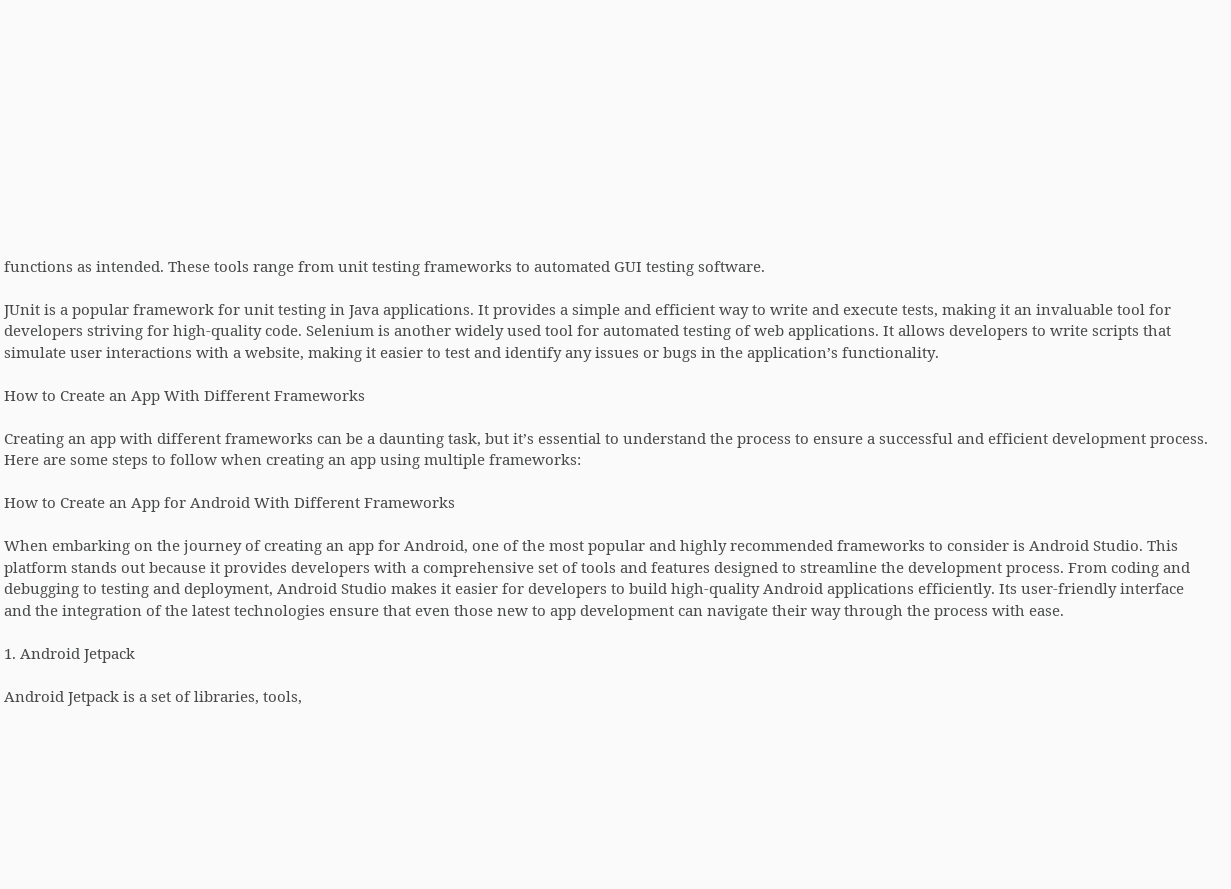functions as intended. These tools range from unit testing frameworks to automated GUI testing software.

JUnit is a popular framework for unit testing in Java applications. It provides a simple and efficient way to write and execute tests, making it an invaluable tool for developers striving for high-quality code. Selenium is another widely used tool for automated testing of web applications. It allows developers to write scripts that simulate user interactions with a website, making it easier to test and identify any issues or bugs in the application’s functionality.

How to Create an App With Different Frameworks

Creating an app with different frameworks can be a daunting task, but it’s essential to understand the process to ensure a successful and efficient development process. Here are some steps to follow when creating an app using multiple frameworks:

How to Create an App for Android With Different Frameworks

When embarking on the journey of creating an app for Android, one of the most popular and highly recommended frameworks to consider is Android Studio. This platform stands out because it provides developers with a comprehensive set of tools and features designed to streamline the development process. From coding and debugging to testing and deployment, Android Studio makes it easier for developers to build high-quality Android applications efficiently. Its user-friendly interface and the integration of the latest technologies ensure that even those new to app development can navigate their way through the process with ease.

1. Android Jetpack

Android Jetpack is a set of libraries, tools,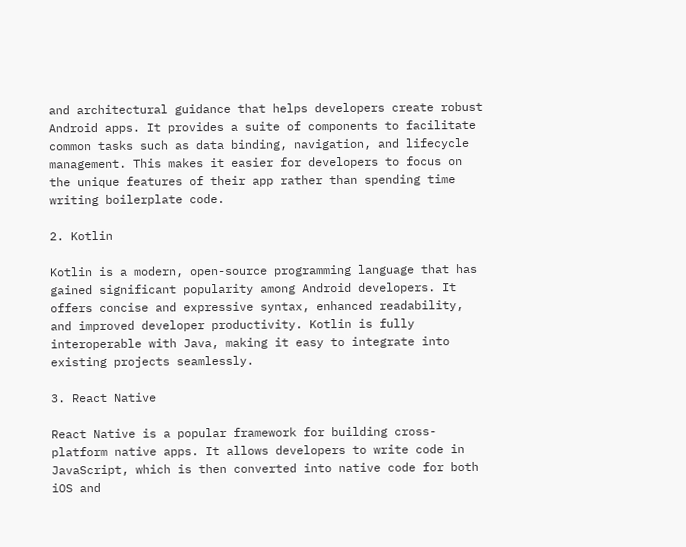and architectural guidance that helps developers create robust Android apps. It provides a suite of components to facilitate common tasks such as data binding, navigation, and lifecycle management. This makes it easier for developers to focus on the unique features of their app rather than spending time writing boilerplate code.

2. Kotlin

Kotlin is a modern, open-source programming language that has gained significant popularity among Android developers. It offers concise and expressive syntax, enhanced readability, and improved developer productivity. Kotlin is fully interoperable with Java, making it easy to integrate into existing projects seamlessly.

3. React Native

React Native is a popular framework for building cross-platform native apps. It allows developers to write code in JavaScript, which is then converted into native code for both iOS and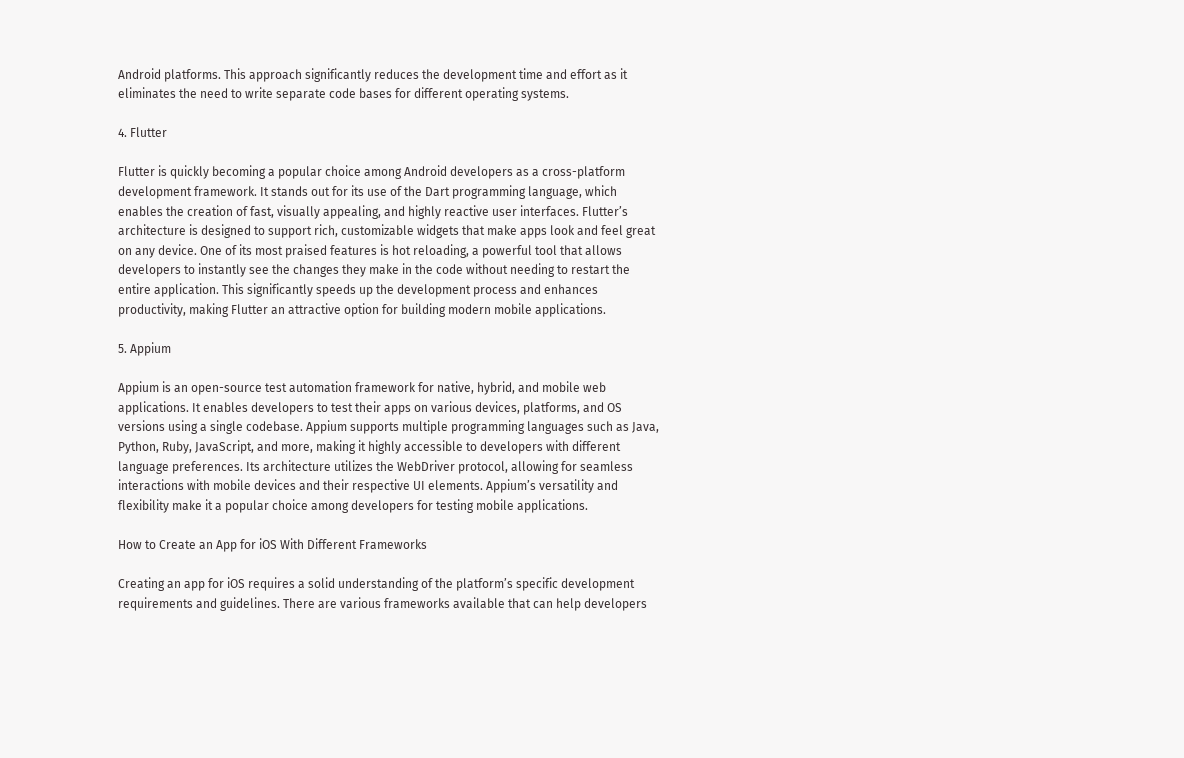Android platforms. This approach significantly reduces the development time and effort as it eliminates the need to write separate code bases for different operating systems.

4. Flutter

Flutter is quickly becoming a popular choice among Android developers as a cross-platform development framework. It stands out for its use of the Dart programming language, which enables the creation of fast, visually appealing, and highly reactive user interfaces. Flutter’s architecture is designed to support rich, customizable widgets that make apps look and feel great on any device. One of its most praised features is hot reloading, a powerful tool that allows developers to instantly see the changes they make in the code without needing to restart the entire application. This significantly speeds up the development process and enhances productivity, making Flutter an attractive option for building modern mobile applications.

5. Appium

Appium is an open-source test automation framework for native, hybrid, and mobile web applications. It enables developers to test their apps on various devices, platforms, and OS versions using a single codebase. Appium supports multiple programming languages such as Java, Python, Ruby, JavaScript, and more, making it highly accessible to developers with different language preferences. Its architecture utilizes the WebDriver protocol, allowing for seamless interactions with mobile devices and their respective UI elements. Appium’s versatility and flexibility make it a popular choice among developers for testing mobile applications.

How to Create an App for iOS With Different Frameworks

Creating an app for iOS requires a solid understanding of the platform’s specific development requirements and guidelines. There are various frameworks available that can help developers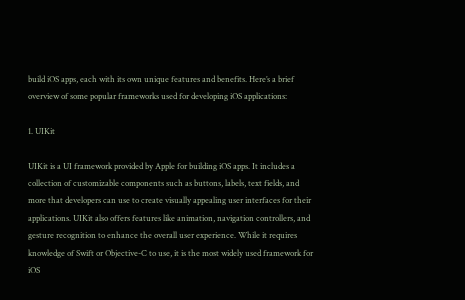build iOS apps, each with its own unique features and benefits. Here’s a brief overview of some popular frameworks used for developing iOS applications:

1. UIKit

UIKit is a UI framework provided by Apple for building iOS apps. It includes a collection of customizable components such as buttons, labels, text fields, and more that developers can use to create visually appealing user interfaces for their applications. UIKit also offers features like animation, navigation controllers, and gesture recognition to enhance the overall user experience. While it requires knowledge of Swift or Objective-C to use, it is the most widely used framework for iOS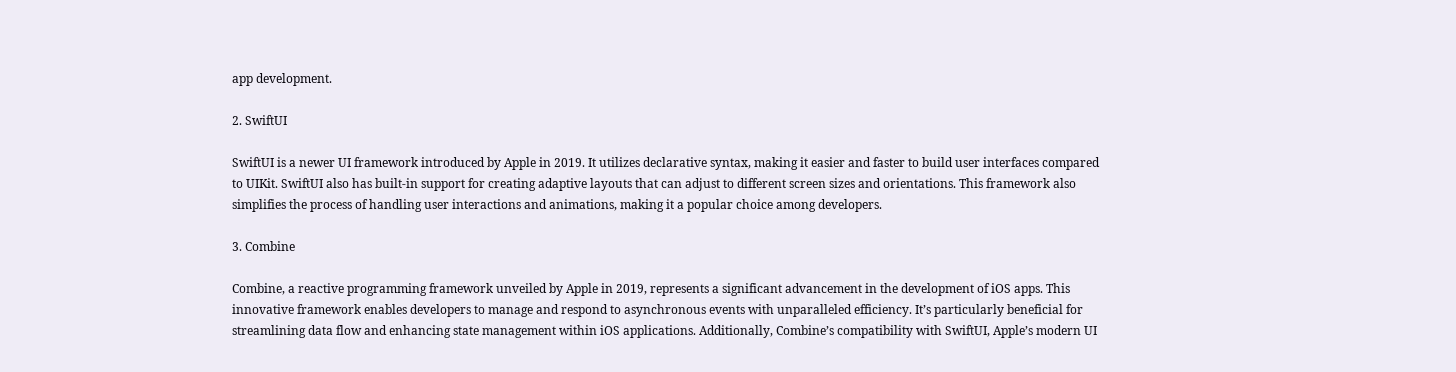app development.

2. SwiftUI

SwiftUI is a newer UI framework introduced by Apple in 2019. It utilizes declarative syntax, making it easier and faster to build user interfaces compared to UIKit. SwiftUI also has built-in support for creating adaptive layouts that can adjust to different screen sizes and orientations. This framework also simplifies the process of handling user interactions and animations, making it a popular choice among developers.

3. Combine

Combine, a reactive programming framework unveiled by Apple in 2019, represents a significant advancement in the development of iOS apps. This innovative framework enables developers to manage and respond to asynchronous events with unparalleled efficiency. It’s particularly beneficial for streamlining data flow and enhancing state management within iOS applications. Additionally, Combine’s compatibility with SwiftUI, Apple’s modern UI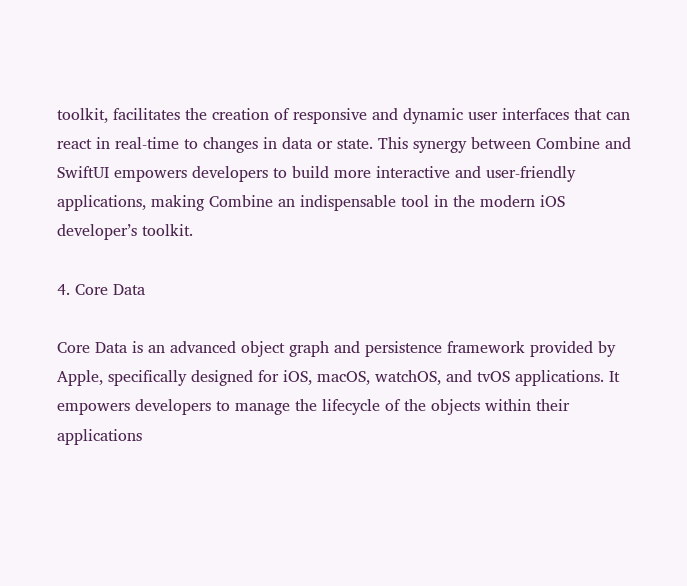toolkit, facilitates the creation of responsive and dynamic user interfaces that can react in real-time to changes in data or state. This synergy between Combine and SwiftUI empowers developers to build more interactive and user-friendly applications, making Combine an indispensable tool in the modern iOS developer’s toolkit.

4. Core Data

Core Data is an advanced object graph and persistence framework provided by Apple, specifically designed for iOS, macOS, watchOS, and tvOS applications. It empowers developers to manage the lifecycle of the objects within their applications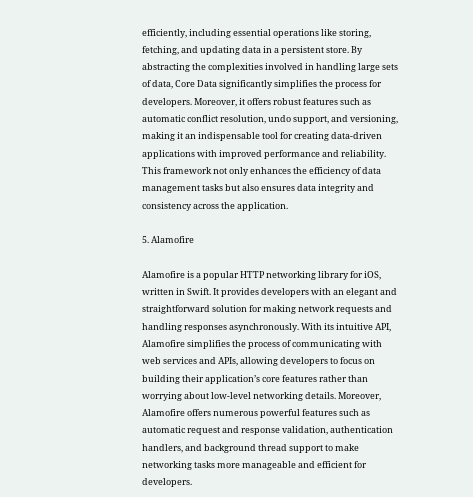efficiently, including essential operations like storing, fetching, and updating data in a persistent store. By abstracting the complexities involved in handling large sets of data, Core Data significantly simplifies the process for developers. Moreover, it offers robust features such as automatic conflict resolution, undo support, and versioning, making it an indispensable tool for creating data-driven applications with improved performance and reliability. This framework not only enhances the efficiency of data management tasks but also ensures data integrity and consistency across the application.

5. Alamofire

Alamofire is a popular HTTP networking library for iOS, written in Swift. It provides developers with an elegant and straightforward solution for making network requests and handling responses asynchronously. With its intuitive API, Alamofire simplifies the process of communicating with web services and APIs, allowing developers to focus on building their application’s core features rather than worrying about low-level networking details. Moreover, Alamofire offers numerous powerful features such as automatic request and response validation, authentication handlers, and background thread support to make networking tasks more manageable and efficient for developers.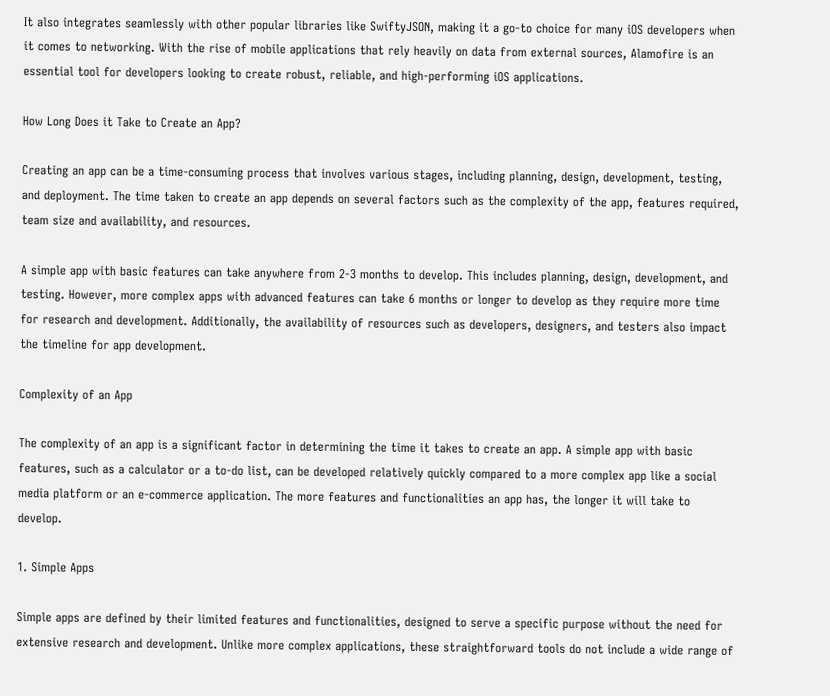It also integrates seamlessly with other popular libraries like SwiftyJSON, making it a go-to choice for many iOS developers when it comes to networking. With the rise of mobile applications that rely heavily on data from external sources, Alamofire is an essential tool for developers looking to create robust, reliable, and high-performing iOS applications.

How Long Does it Take to Create an App?

Creating an app can be a time-consuming process that involves various stages, including planning, design, development, testing, and deployment. The time taken to create an app depends on several factors such as the complexity of the app, features required, team size and availability, and resources.

A simple app with basic features can take anywhere from 2-3 months to develop. This includes planning, design, development, and testing. However, more complex apps with advanced features can take 6 months or longer to develop as they require more time for research and development. Additionally, the availability of resources such as developers, designers, and testers also impact the timeline for app development.

Complexity of an App

The complexity of an app is a significant factor in determining the time it takes to create an app. A simple app with basic features, such as a calculator or a to-do list, can be developed relatively quickly compared to a more complex app like a social media platform or an e-commerce application. The more features and functionalities an app has, the longer it will take to develop.

1. Simple Apps

Simple apps are defined by their limited features and functionalities, designed to serve a specific purpose without the need for extensive research and development. Unlike more complex applications, these straightforward tools do not include a wide range of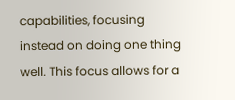capabilities, focusing instead on doing one thing well. This focus allows for a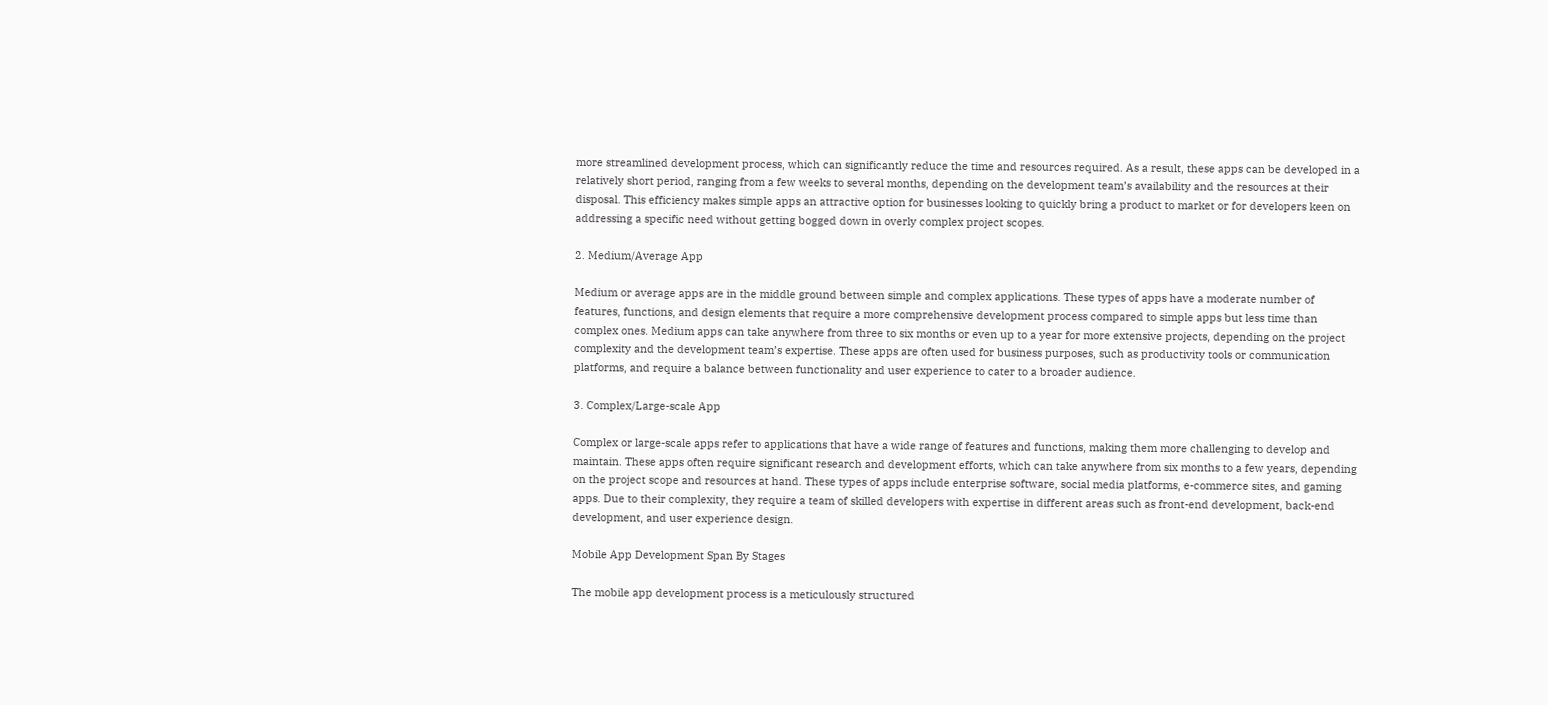more streamlined development process, which can significantly reduce the time and resources required. As a result, these apps can be developed in a relatively short period, ranging from a few weeks to several months, depending on the development team’s availability and the resources at their disposal. This efficiency makes simple apps an attractive option for businesses looking to quickly bring a product to market or for developers keen on addressing a specific need without getting bogged down in overly complex project scopes.

2. Medium/Average App

Medium or average apps are in the middle ground between simple and complex applications. These types of apps have a moderate number of features, functions, and design elements that require a more comprehensive development process compared to simple apps but less time than complex ones. Medium apps can take anywhere from three to six months or even up to a year for more extensive projects, depending on the project complexity and the development team’s expertise. These apps are often used for business purposes, such as productivity tools or communication platforms, and require a balance between functionality and user experience to cater to a broader audience.

3. Complex/Large-scale App

Complex or large-scale apps refer to applications that have a wide range of features and functions, making them more challenging to develop and maintain. These apps often require significant research and development efforts, which can take anywhere from six months to a few years, depending on the project scope and resources at hand. These types of apps include enterprise software, social media platforms, e-commerce sites, and gaming apps. Due to their complexity, they require a team of skilled developers with expertise in different areas such as front-end development, back-end development, and user experience design.

Mobile App Development Span By Stages

The mobile app development process is a meticulously structured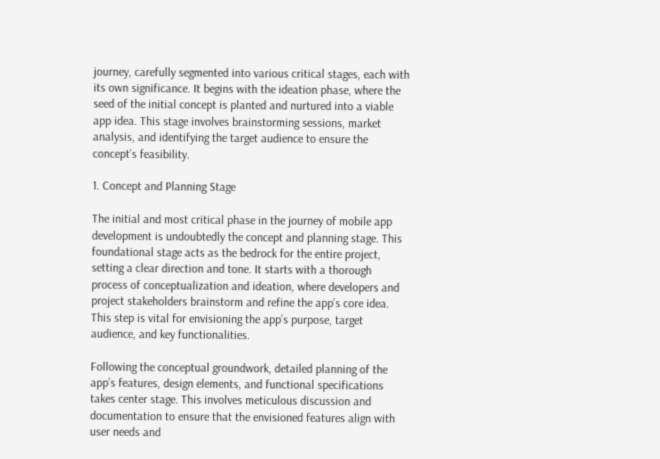journey, carefully segmented into various critical stages, each with its own significance. It begins with the ideation phase, where the seed of the initial concept is planted and nurtured into a viable app idea. This stage involves brainstorming sessions, market analysis, and identifying the target audience to ensure the concept’s feasibility.

1. Concept and Planning Stage

The initial and most critical phase in the journey of mobile app development is undoubtedly the concept and planning stage. This foundational stage acts as the bedrock for the entire project, setting a clear direction and tone. It starts with a thorough process of conceptualization and ideation, where developers and project stakeholders brainstorm and refine the app’s core idea. This step is vital for envisioning the app’s purpose, target audience, and key functionalities.

Following the conceptual groundwork, detailed planning of the app’s features, design elements, and functional specifications takes center stage. This involves meticulous discussion and documentation to ensure that the envisioned features align with user needs and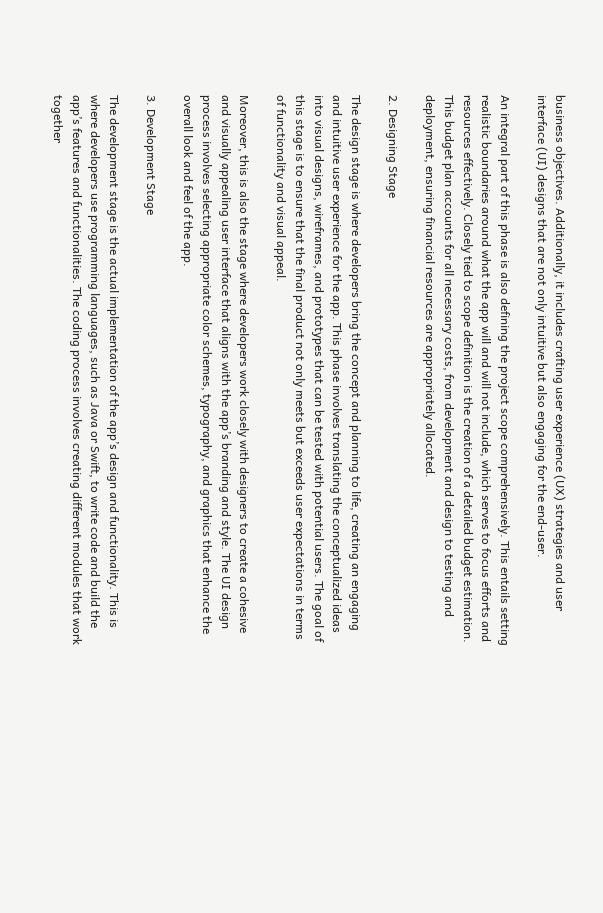business objectives. Additionally, it includes crafting user experience (UX) strategies and user interface (UI) designs that are not only intuitive but also engaging for the end-user.

An integral part of this phase is also defining the project scope comprehensively. This entails setting realistic boundaries around what the app will and will not include, which serves to focus efforts and resources effectively. Closely tied to scope definition is the creation of a detailed budget estimation. This budget plan accounts for all necessary costs, from development and design to testing and deployment, ensuring financial resources are appropriately allocated.

2. Designing Stage

The design stage is where developers bring the concept and planning to life, creating an engaging and intuitive user experience for the app. This phase involves translating the conceptualized ideas into visual designs, wireframes, and prototypes that can be tested with potential users. The goal of this stage is to ensure that the final product not only meets but exceeds user expectations in terms of functionality and visual appeal.

Moreover, this is also the stage where developers work closely with designers to create a cohesive and visually appealing user interface that aligns with the app’s branding and style. The UI design process involves selecting appropriate color schemes, typography, and graphics that enhance the overall look and feel of the app.

3. Development Stage

The development stage is the actual implementation of the app’s design and functionality. This is where developers use programming languages, such as Java or Swift, to write code and build the app’s features and functionalities. The coding process involves creating different modules that work together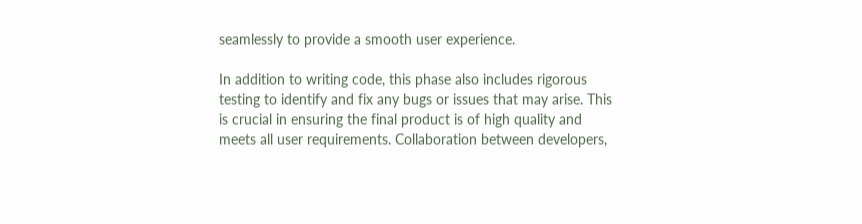seamlessly to provide a smooth user experience.

In addition to writing code, this phase also includes rigorous testing to identify and fix any bugs or issues that may arise. This is crucial in ensuring the final product is of high quality and meets all user requirements. Collaboration between developers,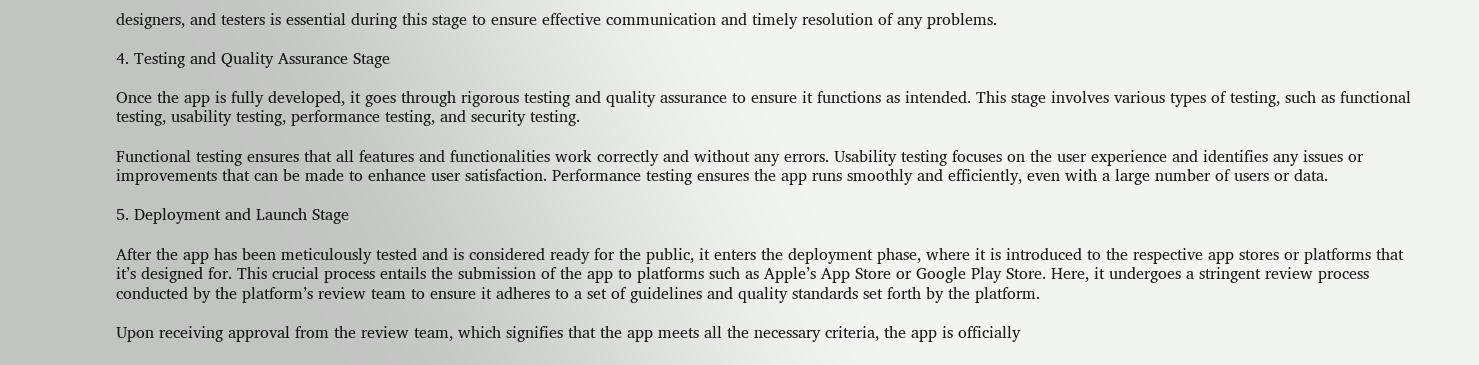designers, and testers is essential during this stage to ensure effective communication and timely resolution of any problems.

4. Testing and Quality Assurance Stage

Once the app is fully developed, it goes through rigorous testing and quality assurance to ensure it functions as intended. This stage involves various types of testing, such as functional testing, usability testing, performance testing, and security testing.

Functional testing ensures that all features and functionalities work correctly and without any errors. Usability testing focuses on the user experience and identifies any issues or improvements that can be made to enhance user satisfaction. Performance testing ensures the app runs smoothly and efficiently, even with a large number of users or data.

5. Deployment and Launch Stage

After the app has been meticulously tested and is considered ready for the public, it enters the deployment phase, where it is introduced to the respective app stores or platforms that it’s designed for. This crucial process entails the submission of the app to platforms such as Apple’s App Store or Google Play Store. Here, it undergoes a stringent review process conducted by the platform’s review team to ensure it adheres to a set of guidelines and quality standards set forth by the platform.

Upon receiving approval from the review team, which signifies that the app meets all the necessary criteria, the app is officially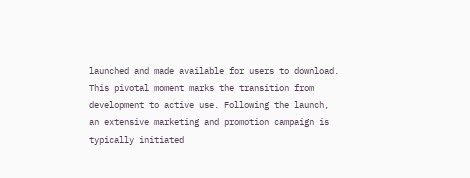launched and made available for users to download. This pivotal moment marks the transition from development to active use. Following the launch, an extensive marketing and promotion campaign is typically initiated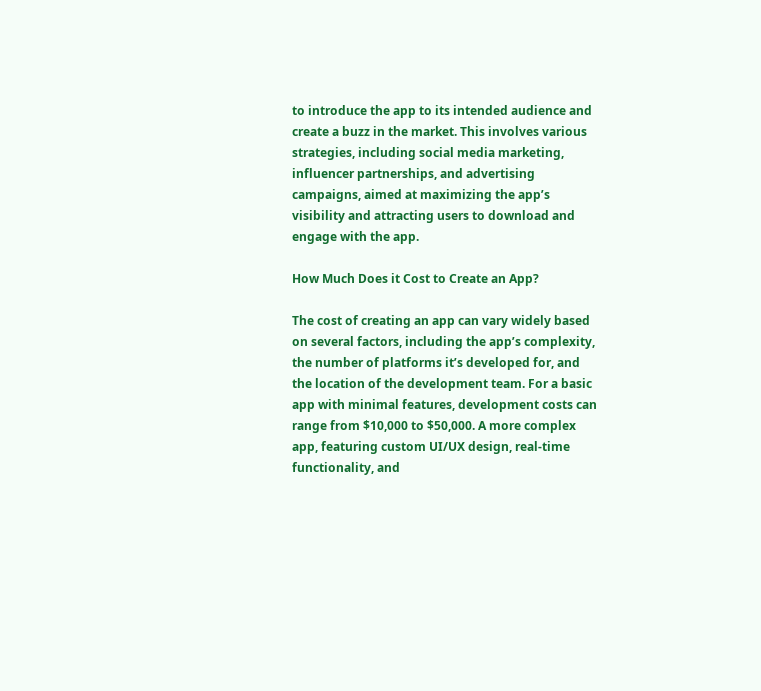to introduce the app to its intended audience and create a buzz in the market. This involves various strategies, including social media marketing, influencer partnerships, and advertising campaigns, aimed at maximizing the app’s visibility and attracting users to download and engage with the app.

How Much Does it Cost to Create an App?

The cost of creating an app can vary widely based on several factors, including the app’s complexity, the number of platforms it’s developed for, and the location of the development team. For a basic app with minimal features, development costs can range from $10,000 to $50,000. A more complex app, featuring custom UI/UX design, real-time functionality, and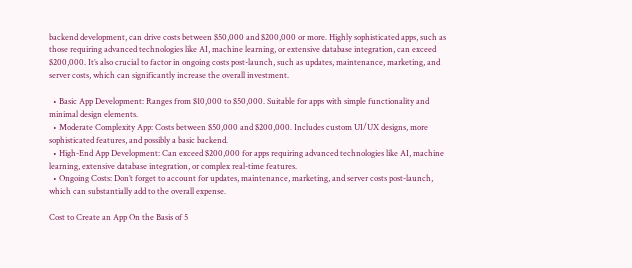backend development, can drive costs between $50,000 and $200,000 or more. Highly sophisticated apps, such as those requiring advanced technologies like AI, machine learning, or extensive database integration, can exceed $200,000. It’s also crucial to factor in ongoing costs post-launch, such as updates, maintenance, marketing, and server costs, which can significantly increase the overall investment.

  • Basic App Development: Ranges from $10,000 to $50,000. Suitable for apps with simple functionality and minimal design elements.
  • Moderate Complexity App: Costs between $50,000 and $200,000. Includes custom UI/UX designs, more sophisticated features, and possibly a basic backend.
  • High-End App Development: Can exceed $200,000 for apps requiring advanced technologies like AI, machine learning, extensive database integration, or complex real-time features.
  • Ongoing Costs: Don’t forget to account for updates, maintenance, marketing, and server costs post-launch, which can substantially add to the overall expense.

Cost to Create an App On the Basis of 5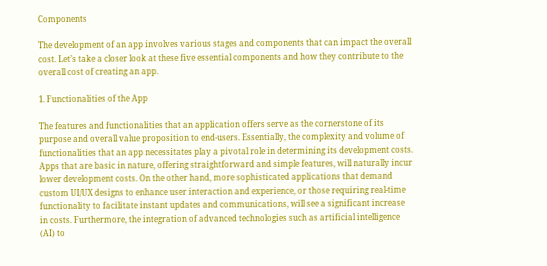Components

The development of an app involves various stages and components that can impact the overall cost. Let’s take a closer look at these five essential components and how they contribute to the overall cost of creating an app.

1. Functionalities of the App

The features and functionalities that an application offers serve as the cornerstone of its purpose and overall value proposition to end-users. Essentially, the complexity and volume of functionalities that an app necessitates play a pivotal role in determining its development costs. Apps that are basic in nature, offering straightforward and simple features, will naturally incur lower development costs. On the other hand, more sophisticated applications that demand custom UI/UX designs to enhance user interaction and experience, or those requiring real-time functionality to facilitate instant updates and communications, will see a significant increase in costs. Furthermore, the integration of advanced technologies such as artificial intelligence (AI) to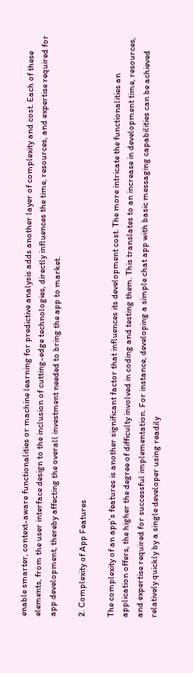enable smarter, context-aware functionalities or machine learning for predictive analysis adds another layer of complexity and cost. Each of these elements, from the user interface design to the inclusion of cutting-edge technologies, directly influences the time, resources, and expertise required for app development, thereby affecting the overall investment needed to bring the app to market.

2. Complexity of App Features

The complexity of an app’s features is another significant factor that influences its development cost. The more intricate the functionalities an application offers, the higher the degree of difficulty involved in coding and testing them. This translates to an increase in development time, resources, and expertise required for successful implementation. For instance, developing a simple chat app with basic messaging capabilities can be achieved relatively quickly by a single developer using readily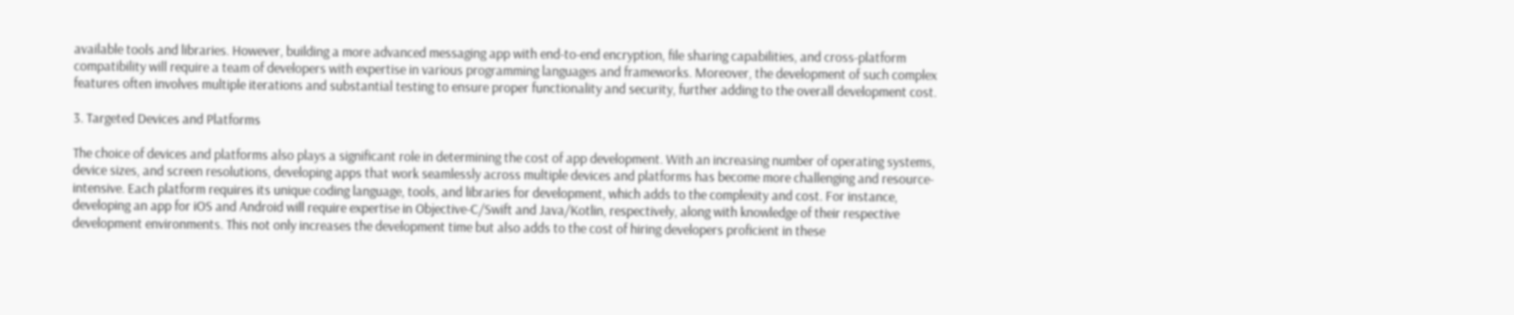available tools and libraries. However, building a more advanced messaging app with end-to-end encryption, file sharing capabilities, and cross-platform compatibility will require a team of developers with expertise in various programming languages and frameworks. Moreover, the development of such complex features often involves multiple iterations and substantial testing to ensure proper functionality and security, further adding to the overall development cost.

3. Targeted Devices and Platforms

The choice of devices and platforms also plays a significant role in determining the cost of app development. With an increasing number of operating systems, device sizes, and screen resolutions, developing apps that work seamlessly across multiple devices and platforms has become more challenging and resource-intensive. Each platform requires its unique coding language, tools, and libraries for development, which adds to the complexity and cost. For instance, developing an app for iOS and Android will require expertise in Objective-C/Swift and Java/Kotlin, respectively, along with knowledge of their respective development environments. This not only increases the development time but also adds to the cost of hiring developers proficient in these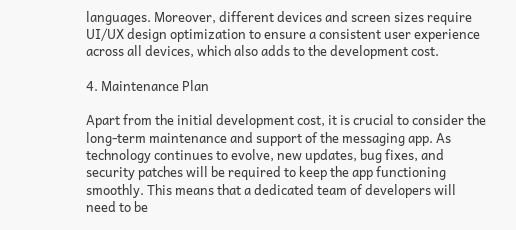languages. Moreover, different devices and screen sizes require UI/UX design optimization to ensure a consistent user experience across all devices, which also adds to the development cost.

4. Maintenance Plan

Apart from the initial development cost, it is crucial to consider the long-term maintenance and support of the messaging app. As technology continues to evolve, new updates, bug fixes, and security patches will be required to keep the app functioning smoothly. This means that a dedicated team of developers will need to be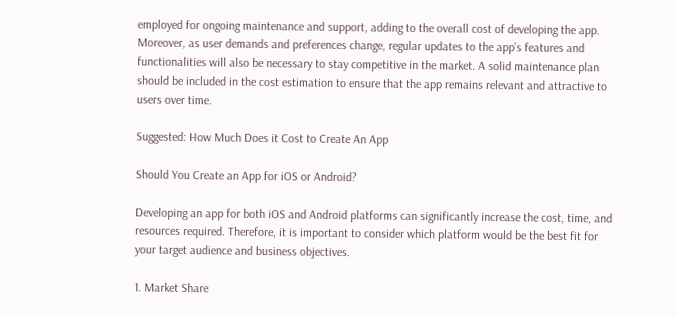employed for ongoing maintenance and support, adding to the overall cost of developing the app. Moreover, as user demands and preferences change, regular updates to the app’s features and functionalities will also be necessary to stay competitive in the market. A solid maintenance plan should be included in the cost estimation to ensure that the app remains relevant and attractive to users over time.

Suggested: How Much Does it Cost to Create An App

Should You Create an App for iOS or Android?

Developing an app for both iOS and Android platforms can significantly increase the cost, time, and resources required. Therefore, it is important to consider which platform would be the best fit for your target audience and business objectives.

1. Market Share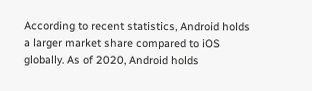According to recent statistics, Android holds a larger market share compared to iOS globally. As of 2020, Android holds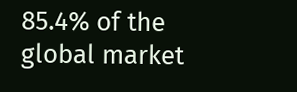85.4% of the global market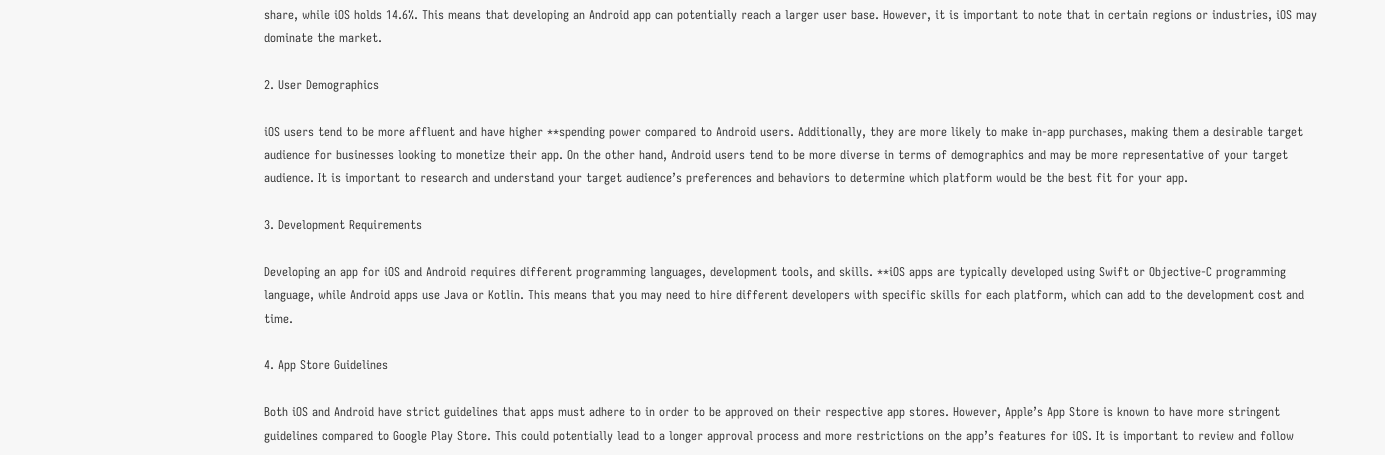share, while iOS holds 14.6%. This means that developing an Android app can potentially reach a larger user base. However, it is important to note that in certain regions or industries, iOS may dominate the market.

2. User Demographics

iOS users tend to be more affluent and have higher **spending power compared to Android users. Additionally, they are more likely to make in-app purchases, making them a desirable target audience for businesses looking to monetize their app. On the other hand, Android users tend to be more diverse in terms of demographics and may be more representative of your target audience. It is important to research and understand your target audience’s preferences and behaviors to determine which platform would be the best fit for your app.

3. Development Requirements

Developing an app for iOS and Android requires different programming languages, development tools, and skills. **iOS apps are typically developed using Swift or Objective-C programming language, while Android apps use Java or Kotlin. This means that you may need to hire different developers with specific skills for each platform, which can add to the development cost and time.

4. App Store Guidelines

Both iOS and Android have strict guidelines that apps must adhere to in order to be approved on their respective app stores. However, Apple’s App Store is known to have more stringent guidelines compared to Google Play Store. This could potentially lead to a longer approval process and more restrictions on the app’s features for iOS. It is important to review and follow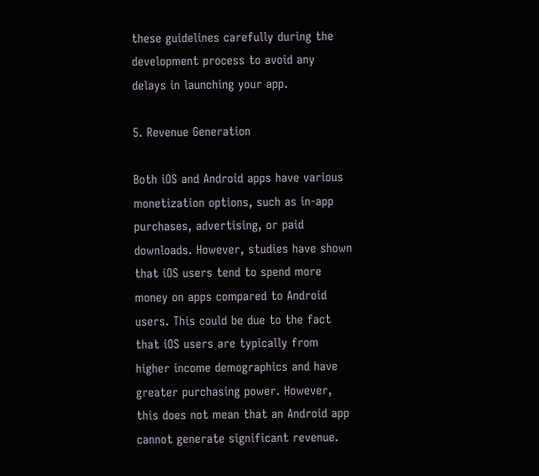these guidelines carefully during the development process to avoid any delays in launching your app.

5. Revenue Generation

Both iOS and Android apps have various monetization options, such as in-app purchases, advertising, or paid downloads. However, studies have shown that iOS users tend to spend more money on apps compared to Android users. This could be due to the fact that iOS users are typically from higher income demographics and have greater purchasing power. However, this does not mean that an Android app cannot generate significant revenue.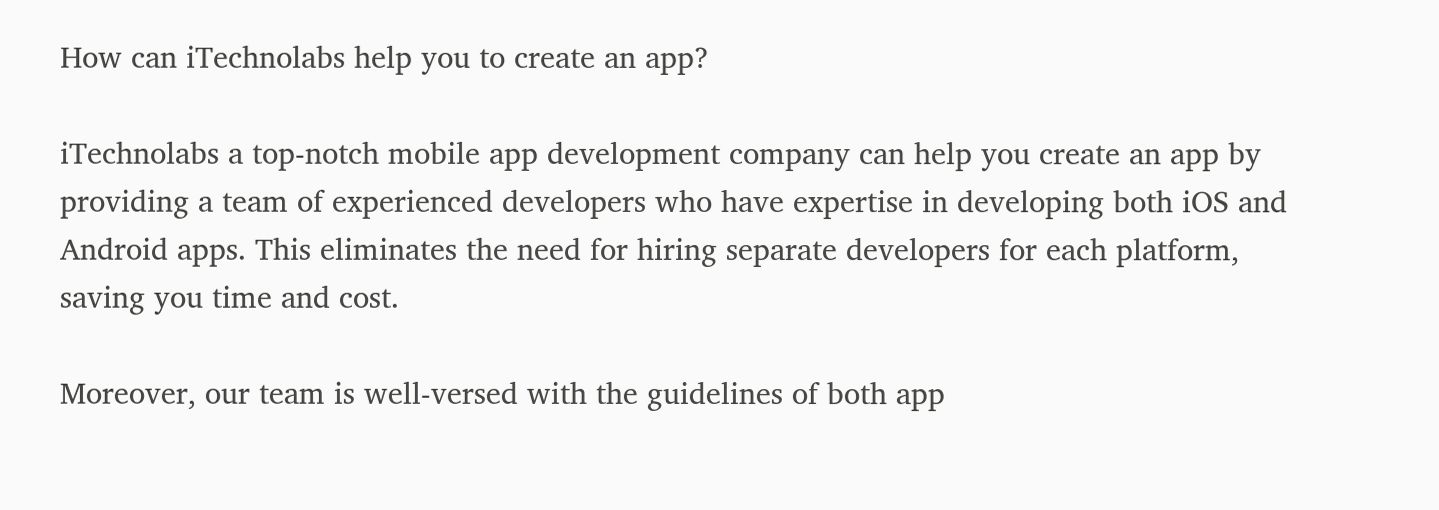How can iTechnolabs help you to create an app?

iTechnolabs a top-notch mobile app development company can help you create an app by providing a team of experienced developers who have expertise in developing both iOS and Android apps. This eliminates the need for hiring separate developers for each platform, saving you time and cost.

Moreover, our team is well-versed with the guidelines of both app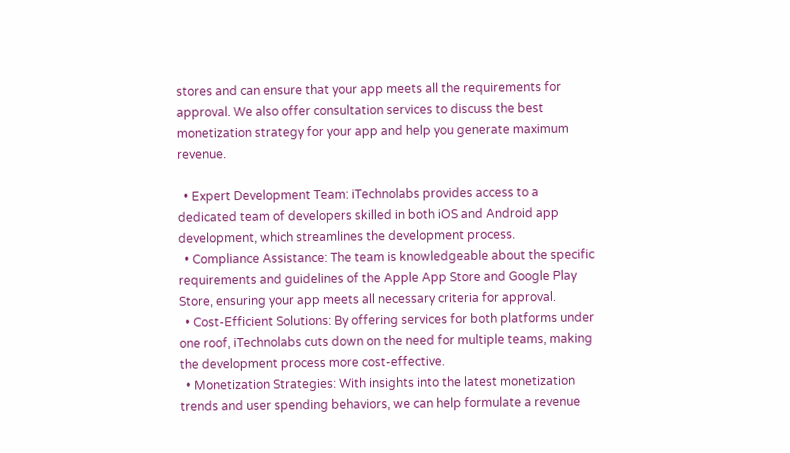stores and can ensure that your app meets all the requirements for approval. We also offer consultation services to discuss the best monetization strategy for your app and help you generate maximum revenue.

  • Expert Development Team: iTechnolabs provides access to a dedicated team of developers skilled in both iOS and Android app development, which streamlines the development process.
  • Compliance Assistance: The team is knowledgeable about the specific requirements and guidelines of the Apple App Store and Google Play Store, ensuring your app meets all necessary criteria for approval.
  • Cost-Efficient Solutions: By offering services for both platforms under one roof, iTechnolabs cuts down on the need for multiple teams, making the development process more cost-effective.
  • Monetization Strategies: With insights into the latest monetization trends and user spending behaviors, we can help formulate a revenue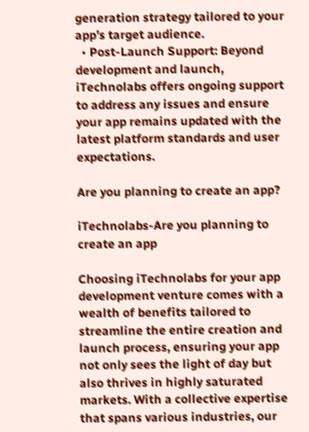generation strategy tailored to your app’s target audience.
  • Post-Launch Support: Beyond development and launch, iTechnolabs offers ongoing support to address any issues and ensure your app remains updated with the latest platform standards and user expectations.

Are you planning to create an app?

iTechnolabs-Are you planning to create an app

Choosing iTechnolabs for your app development venture comes with a wealth of benefits tailored to streamline the entire creation and launch process, ensuring your app not only sees the light of day but also thrives in highly saturated markets. With a collective expertise that spans various industries, our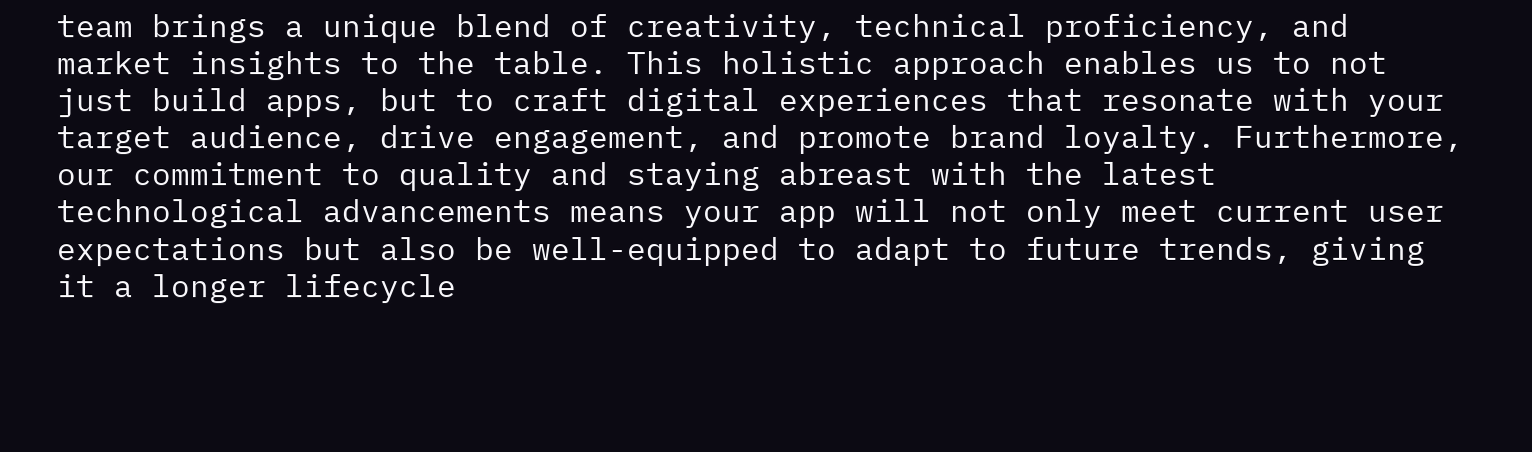team brings a unique blend of creativity, technical proficiency, and market insights to the table. This holistic approach enables us to not just build apps, but to craft digital experiences that resonate with your target audience, drive engagement, and promote brand loyalty. Furthermore, our commitment to quality and staying abreast with the latest technological advancements means your app will not only meet current user expectations but also be well-equipped to adapt to future trends, giving it a longer lifecycle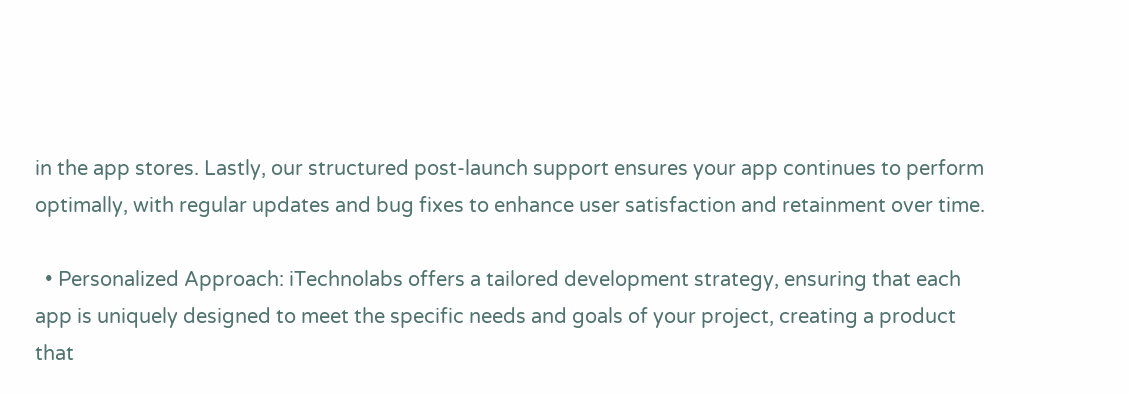in the app stores. Lastly, our structured post-launch support ensures your app continues to perform optimally, with regular updates and bug fixes to enhance user satisfaction and retainment over time.

  • Personalized Approach: iTechnolabs offers a tailored development strategy, ensuring that each app is uniquely designed to meet the specific needs and goals of your project, creating a product that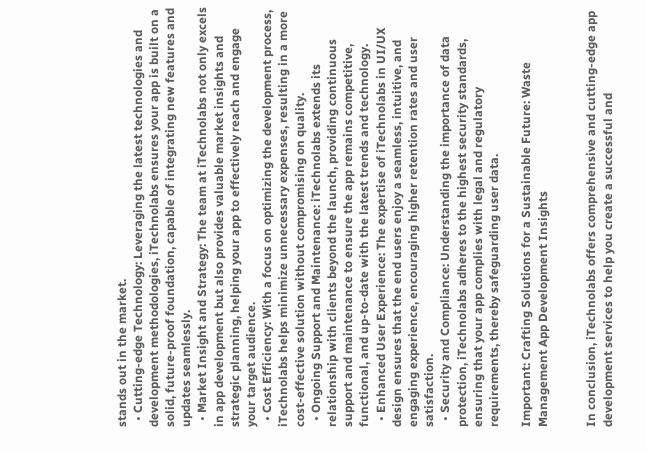stands out in the market.
  • Cutting-edge Technology: Leveraging the latest technologies and development methodologies, iTechnolabs ensures your app is built on a solid, future-proof foundation, capable of integrating new features and updates seamlessly.
  • Market Insight and Strategy: The team at iTechnolabs not only excels in app development but also provides valuable market insights and strategic planning, helping your app to effectively reach and engage your target audience.
  • Cost Efficiency: With a focus on optimizing the development process, iTechnolabs helps minimize unnecessary expenses, resulting in a more cost-effective solution without compromising on quality.
  • Ongoing Support and Maintenance: iTechnolabs extends its relationship with clients beyond the launch, providing continuous support and maintenance to ensure the app remains competitive, functional, and up-to-date with the latest trends and technology.
  • Enhanced User Experience: The expertise of iTechnolabs in UI/UX design ensures that the end users enjoy a seamless, intuitive, and engaging experience, encouraging higher retention rates and user satisfaction.
  • Security and Compliance: Understanding the importance of data protection, iTechnolabs adheres to the highest security standards, ensuring that your app complies with legal and regulatory requirements, thereby safeguarding user data.

Important: Crafting Solutions for a Sustainable Future: Waste Management App Development Insights


In conclusion, iTechnolabs offers comprehensive and cutting-edge app development services to help you create a successful and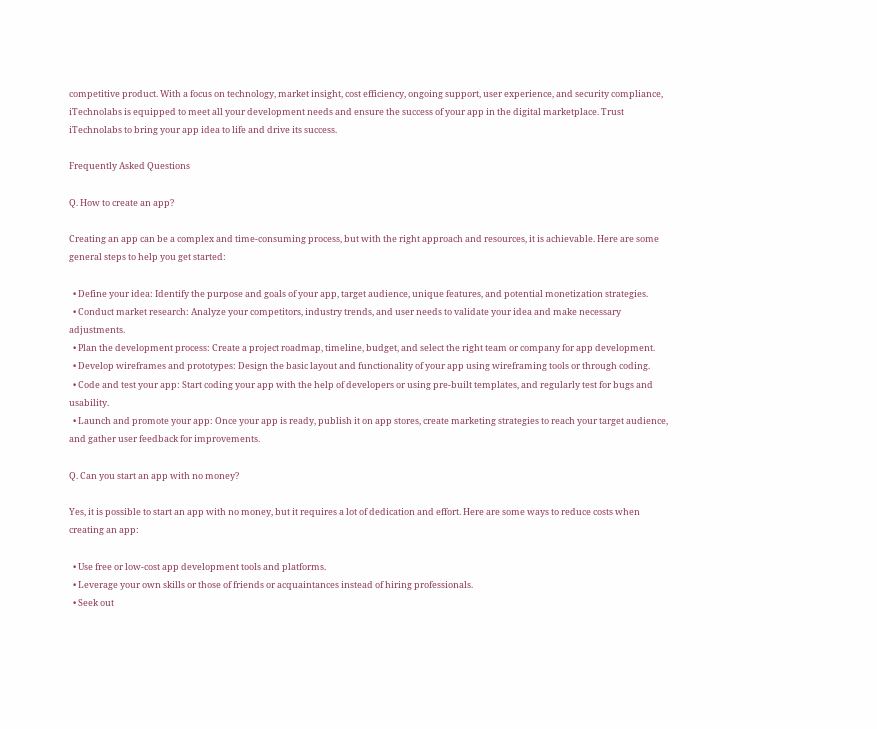competitive product. With a focus on technology, market insight, cost efficiency, ongoing support, user experience, and security compliance, iTechnolabs is equipped to meet all your development needs and ensure the success of your app in the digital marketplace. Trust iTechnolabs to bring your app idea to life and drive its success.

Frequently Asked Questions

Q. How to create an app?

Creating an app can be a complex and time-consuming process, but with the right approach and resources, it is achievable. Here are some general steps to help you get started:

  • Define your idea: Identify the purpose and goals of your app, target audience, unique features, and potential monetization strategies.
  • Conduct market research: Analyze your competitors, industry trends, and user needs to validate your idea and make necessary adjustments.
  • Plan the development process: Create a project roadmap, timeline, budget, and select the right team or company for app development.
  • Develop wireframes and prototypes: Design the basic layout and functionality of your app using wireframing tools or through coding.
  • Code and test your app: Start coding your app with the help of developers or using pre-built templates, and regularly test for bugs and usability.
  • Launch and promote your app: Once your app is ready, publish it on app stores, create marketing strategies to reach your target audience, and gather user feedback for improvements.

Q. Can you start an app with no money?

Yes, it is possible to start an app with no money, but it requires a lot of dedication and effort. Here are some ways to reduce costs when creating an app:

  • Use free or low-cost app development tools and platforms.
  • Leverage your own skills or those of friends or acquaintances instead of hiring professionals.
  • Seek out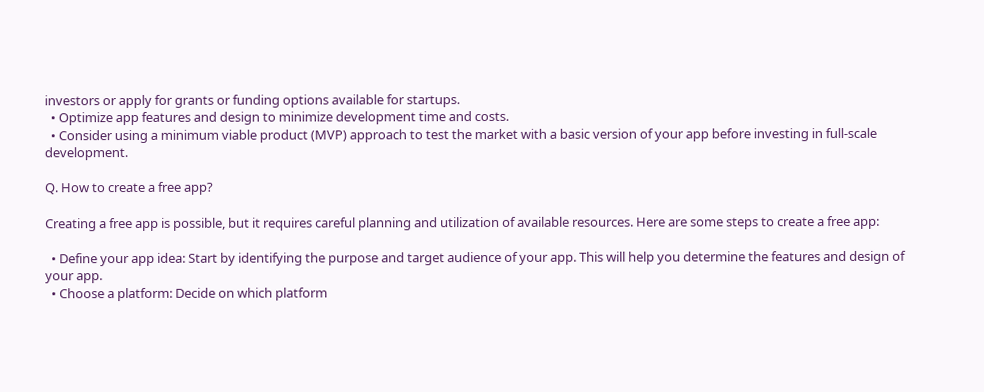investors or apply for grants or funding options available for startups.
  • Optimize app features and design to minimize development time and costs.
  • Consider using a minimum viable product (MVP) approach to test the market with a basic version of your app before investing in full-scale development.

Q. How to create a free app?

Creating a free app is possible, but it requires careful planning and utilization of available resources. Here are some steps to create a free app:

  • Define your app idea: Start by identifying the purpose and target audience of your app. This will help you determine the features and design of your app.
  • Choose a platform: Decide on which platform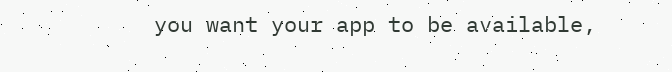you want your app to be available,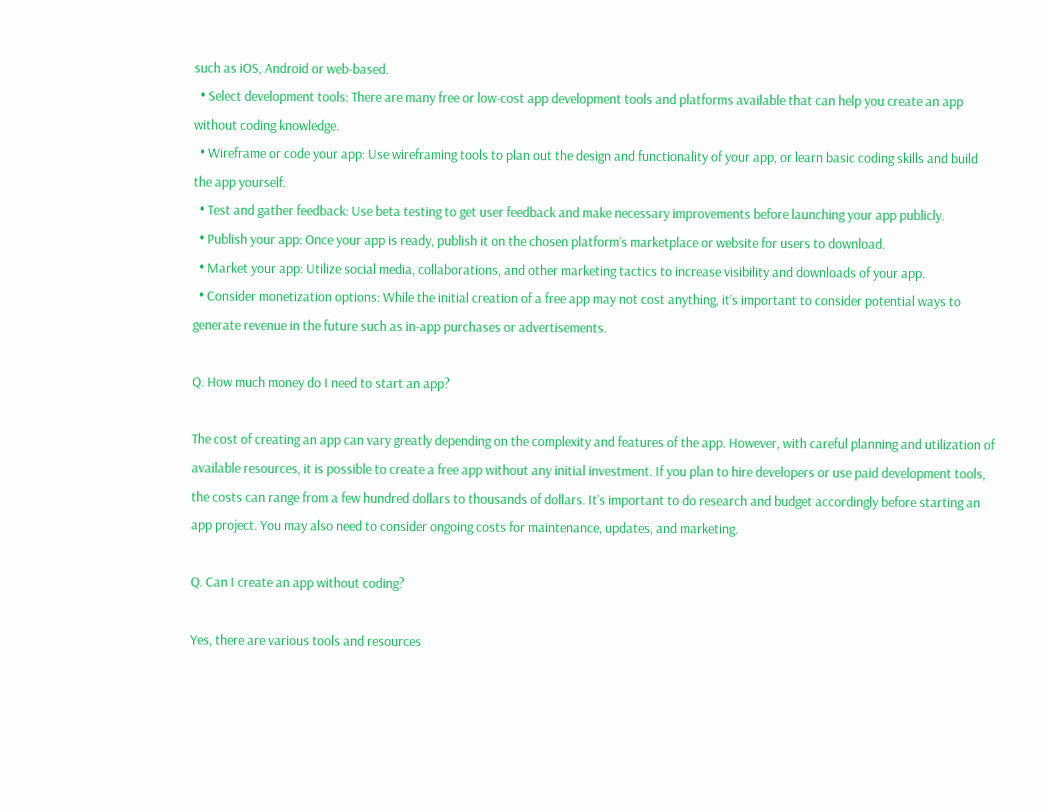such as iOS, Android or web-based.
  • Select development tools: There are many free or low-cost app development tools and platforms available that can help you create an app without coding knowledge.
  • Wireframe or code your app: Use wireframing tools to plan out the design and functionality of your app, or learn basic coding skills and build the app yourself.
  • Test and gather feedback: Use beta testing to get user feedback and make necessary improvements before launching your app publicly.
  • Publish your app: Once your app is ready, publish it on the chosen platform’s marketplace or website for users to download.
  • Market your app: Utilize social media, collaborations, and other marketing tactics to increase visibility and downloads of your app.
  • Consider monetization options: While the initial creation of a free app may not cost anything, it’s important to consider potential ways to generate revenue in the future such as in-app purchases or advertisements.

Q. How much money do I need to start an app?

The cost of creating an app can vary greatly depending on the complexity and features of the app. However, with careful planning and utilization of available resources, it is possible to create a free app without any initial investment. If you plan to hire developers or use paid development tools, the costs can range from a few hundred dollars to thousands of dollars. It’s important to do research and budget accordingly before starting an app project. You may also need to consider ongoing costs for maintenance, updates, and marketing.

Q. Can I create an app without coding?

Yes, there are various tools and resources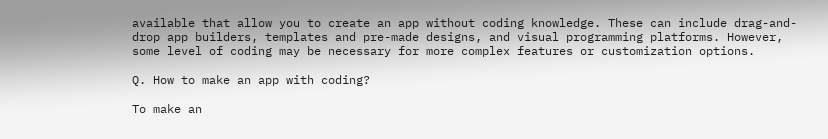available that allow you to create an app without coding knowledge. These can include drag-and-drop app builders, templates and pre-made designs, and visual programming platforms. However, some level of coding may be necessary for more complex features or customization options.

Q. How to make an app with coding?

To make an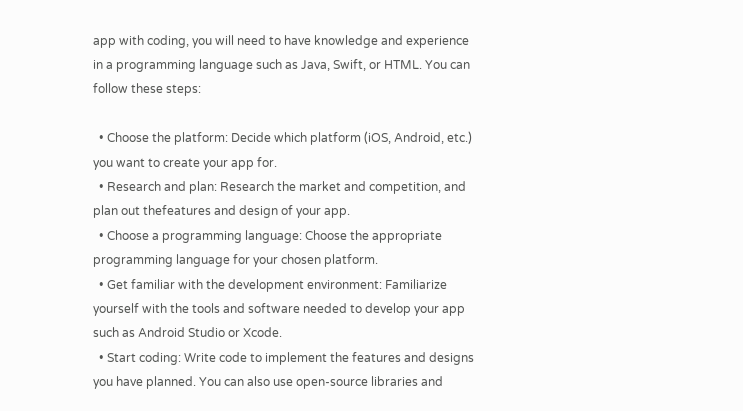app with coding, you will need to have knowledge and experience in a programming language such as Java, Swift, or HTML. You can follow these steps:

  • Choose the platform: Decide which platform (iOS, Android, etc.) you want to create your app for.
  • Research and plan: Research the market and competition, and plan out thefeatures and design of your app.
  • Choose a programming language: Choose the appropriate programming language for your chosen platform.
  • Get familiar with the development environment: Familiarize yourself with the tools and software needed to develop your app such as Android Studio or Xcode.
  • Start coding: Write code to implement the features and designs you have planned. You can also use open-source libraries and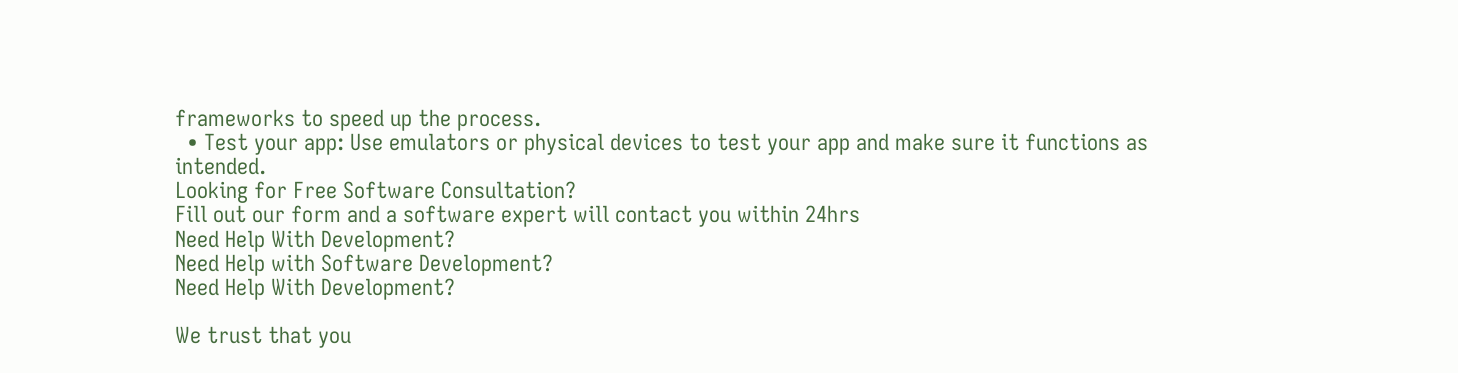frameworks to speed up the process.
  • Test your app: Use emulators or physical devices to test your app and make sure it functions as intended.
Looking for Free Software Consultation?
Fill out our form and a software expert will contact you within 24hrs
Need Help With Development?
Need Help with Software Development?
Need Help With Development?

We trust that you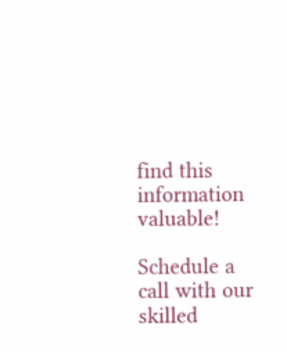find this information valuable!

Schedule a call with our skilled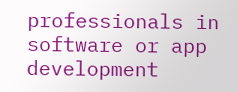professionals in software or app development